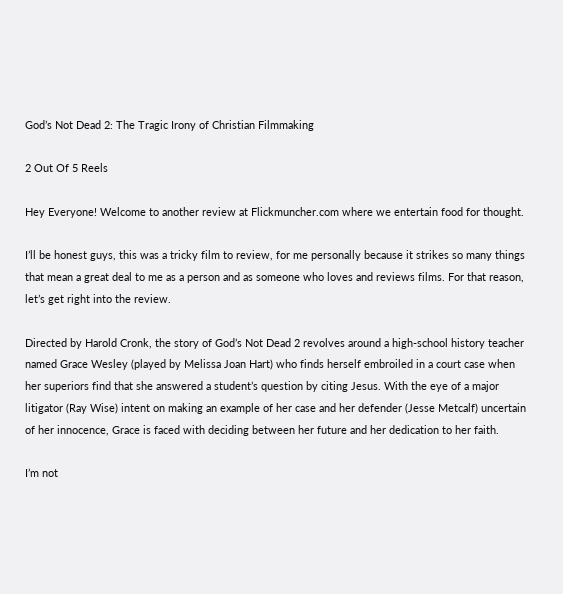God’s Not Dead 2: The Tragic Irony of Christian Filmmaking

2 Out Of 5 Reels

Hey Everyone! Welcome to another review at Flickmuncher.com where we entertain food for thought.

I’ll be honest guys, this was a tricky film to review, for me personally because it strikes so many things that mean a great deal to me as a person and as someone who loves and reviews films. For that reason, let’s get right into the review.

Directed by Harold Cronk, the story of God’s Not Dead 2 revolves around a high-school history teacher named Grace Wesley (played by Melissa Joan Hart) who finds herself embroiled in a court case when her superiors find that she answered a student’s question by citing Jesus. With the eye of a major litigator (Ray Wise) intent on making an example of her case and her defender (Jesse Metcalf) uncertain of her innocence, Grace is faced with deciding between her future and her dedication to her faith.

I’m not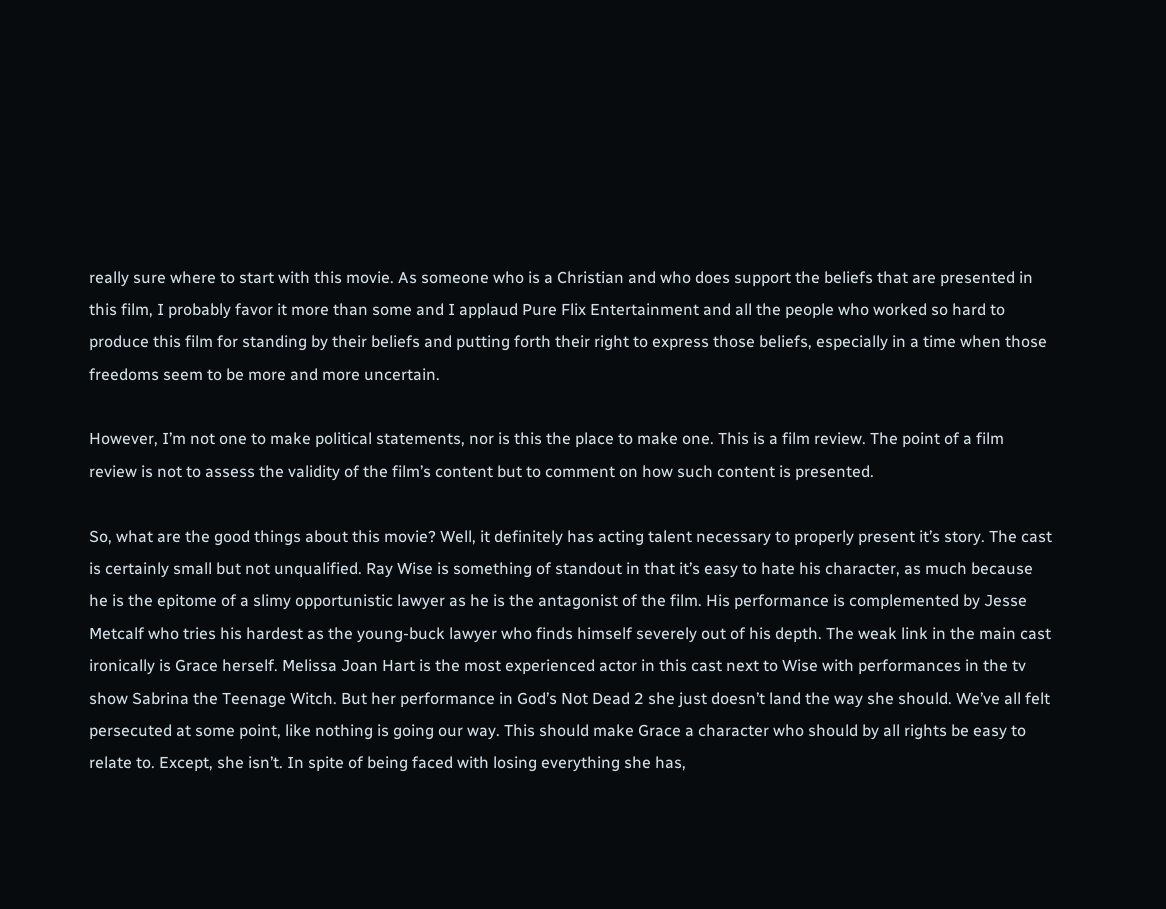really sure where to start with this movie. As someone who is a Christian and who does support the beliefs that are presented in this film, I probably favor it more than some and I applaud Pure Flix Entertainment and all the people who worked so hard to produce this film for standing by their beliefs and putting forth their right to express those beliefs, especially in a time when those freedoms seem to be more and more uncertain.

However, I’m not one to make political statements, nor is this the place to make one. This is a film review. The point of a film review is not to assess the validity of the film’s content but to comment on how such content is presented.

So, what are the good things about this movie? Well, it definitely has acting talent necessary to properly present it’s story. The cast is certainly small but not unqualified. Ray Wise is something of standout in that it’s easy to hate his character, as much because he is the epitome of a slimy opportunistic lawyer as he is the antagonist of the film. His performance is complemented by Jesse Metcalf who tries his hardest as the young-buck lawyer who finds himself severely out of his depth. The weak link in the main cast ironically is Grace herself. Melissa Joan Hart is the most experienced actor in this cast next to Wise with performances in the tv show Sabrina the Teenage Witch. But her performance in God’s Not Dead 2 she just doesn’t land the way she should. We’ve all felt persecuted at some point, like nothing is going our way. This should make Grace a character who should by all rights be easy to relate to. Except, she isn’t. In spite of being faced with losing everything she has,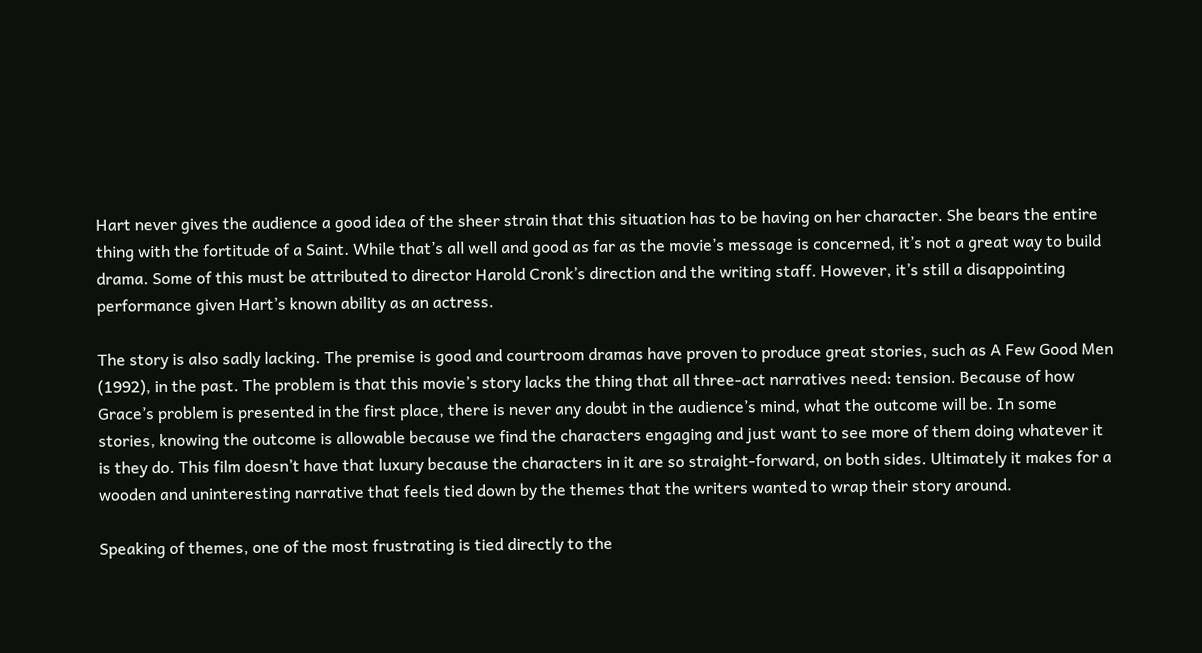Hart never gives the audience a good idea of the sheer strain that this situation has to be having on her character. She bears the entire thing with the fortitude of a Saint. While that’s all well and good as far as the movie’s message is concerned, it’s not a great way to build drama. Some of this must be attributed to director Harold Cronk’s direction and the writing staff. However, it’s still a disappointing performance given Hart’s known ability as an actress.

The story is also sadly lacking. The premise is good and courtroom dramas have proven to produce great stories, such as A Few Good Men (1992), in the past. The problem is that this movie’s story lacks the thing that all three-act narratives need: tension. Because of how Grace’s problem is presented in the first place, there is never any doubt in the audience’s mind, what the outcome will be. In some stories, knowing the outcome is allowable because we find the characters engaging and just want to see more of them doing whatever it is they do. This film doesn’t have that luxury because the characters in it are so straight-forward, on both sides. Ultimately it makes for a wooden and uninteresting narrative that feels tied down by the themes that the writers wanted to wrap their story around.

Speaking of themes, one of the most frustrating is tied directly to the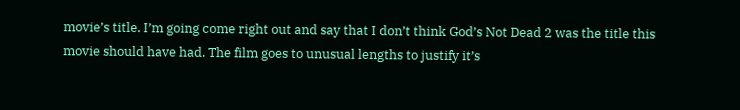movie’s title. I’m going come right out and say that I don’t think God’s Not Dead 2 was the title this movie should have had. The film goes to unusual lengths to justify it’s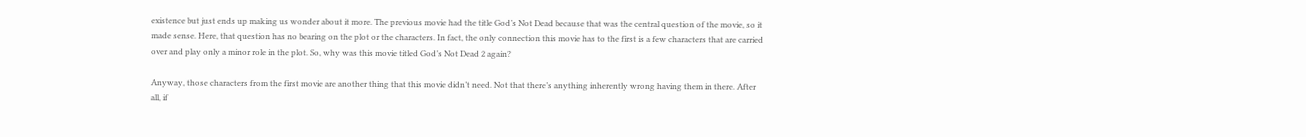existence but just ends up making us wonder about it more. The previous movie had the title God’s Not Dead because that was the central question of the movie, so it made sense. Here, that question has no bearing on the plot or the characters. In fact, the only connection this movie has to the first is a few characters that are carried over and play only a minor role in the plot. So, why was this movie titled God’s Not Dead 2 again?

Anyway, those characters from the first movie are another thing that this movie didn’t need. Not that there’s anything inherently wrong having them in there. After all, if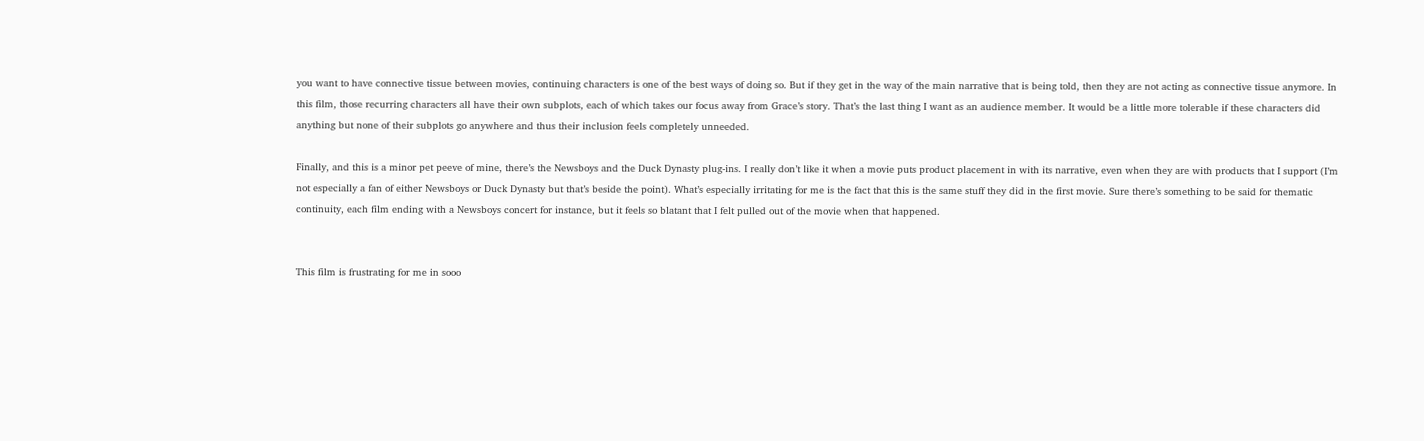you want to have connective tissue between movies, continuing characters is one of the best ways of doing so. But if they get in the way of the main narrative that is being told, then they are not acting as connective tissue anymore. In this film, those recurring characters all have their own subplots, each of which takes our focus away from Grace’s story. That’s the last thing I want as an audience member. It would be a little more tolerable if these characters did anything but none of their subplots go anywhere and thus their inclusion feels completely unneeded.

Finally, and this is a minor pet peeve of mine, there’s the Newsboys and the Duck Dynasty plug-ins. I really don’t like it when a movie puts product placement in with its narrative, even when they are with products that I support (I’m not especially a fan of either Newsboys or Duck Dynasty but that’s beside the point). What’s especially irritating for me is the fact that this is the same stuff they did in the first movie. Sure there’s something to be said for thematic continuity, each film ending with a Newsboys concert for instance, but it feels so blatant that I felt pulled out of the movie when that happened.


This film is frustrating for me in sooo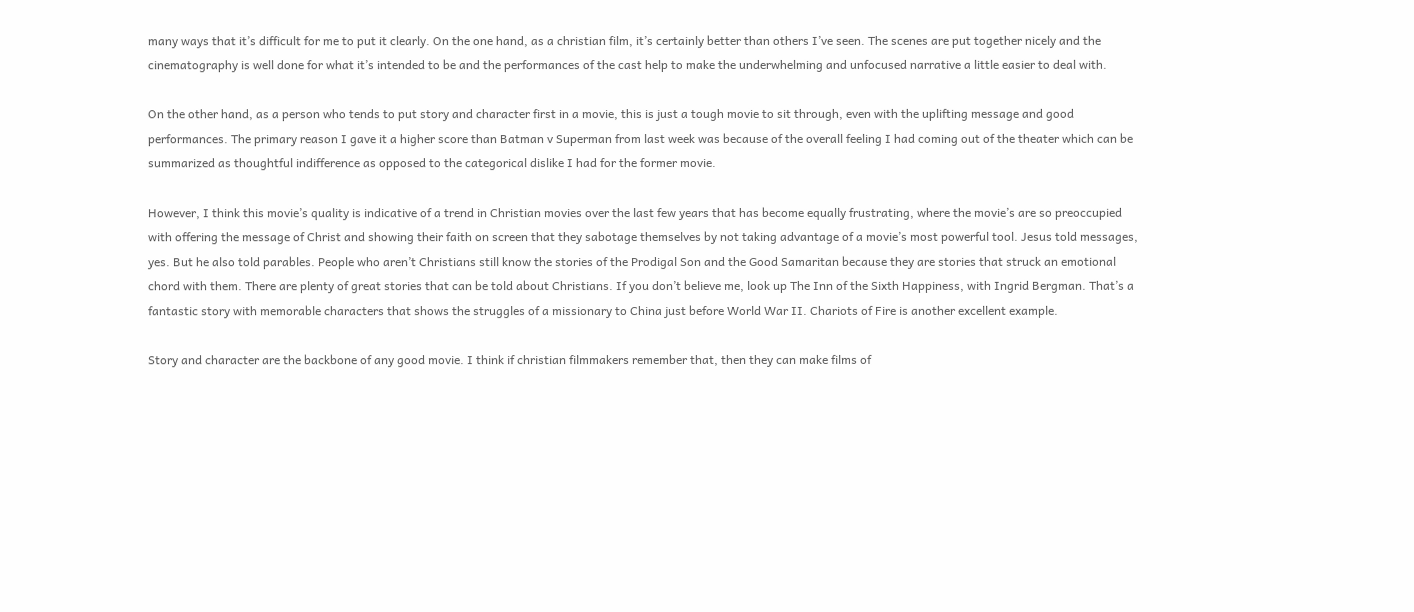many ways that it’s difficult for me to put it clearly. On the one hand, as a christian film, it’s certainly better than others I’ve seen. The scenes are put together nicely and the cinematography is well done for what it’s intended to be and the performances of the cast help to make the underwhelming and unfocused narrative a little easier to deal with.

On the other hand, as a person who tends to put story and character first in a movie, this is just a tough movie to sit through, even with the uplifting message and good performances. The primary reason I gave it a higher score than Batman v Superman from last week was because of the overall feeling I had coming out of the theater which can be summarized as thoughtful indifference as opposed to the categorical dislike I had for the former movie.

However, I think this movie’s quality is indicative of a trend in Christian movies over the last few years that has become equally frustrating, where the movie’s are so preoccupied with offering the message of Christ and showing their faith on screen that they sabotage themselves by not taking advantage of a movie’s most powerful tool. Jesus told messages, yes. But he also told parables. People who aren’t Christians still know the stories of the Prodigal Son and the Good Samaritan because they are stories that struck an emotional chord with them. There are plenty of great stories that can be told about Christians. If you don’t believe me, look up The Inn of the Sixth Happiness, with Ingrid Bergman. That’s a fantastic story with memorable characters that shows the struggles of a missionary to China just before World War II. Chariots of Fire is another excellent example.

Story and character are the backbone of any good movie. I think if christian filmmakers remember that, then they can make films of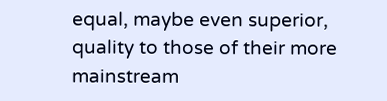equal, maybe even superior, quality to those of their more mainstream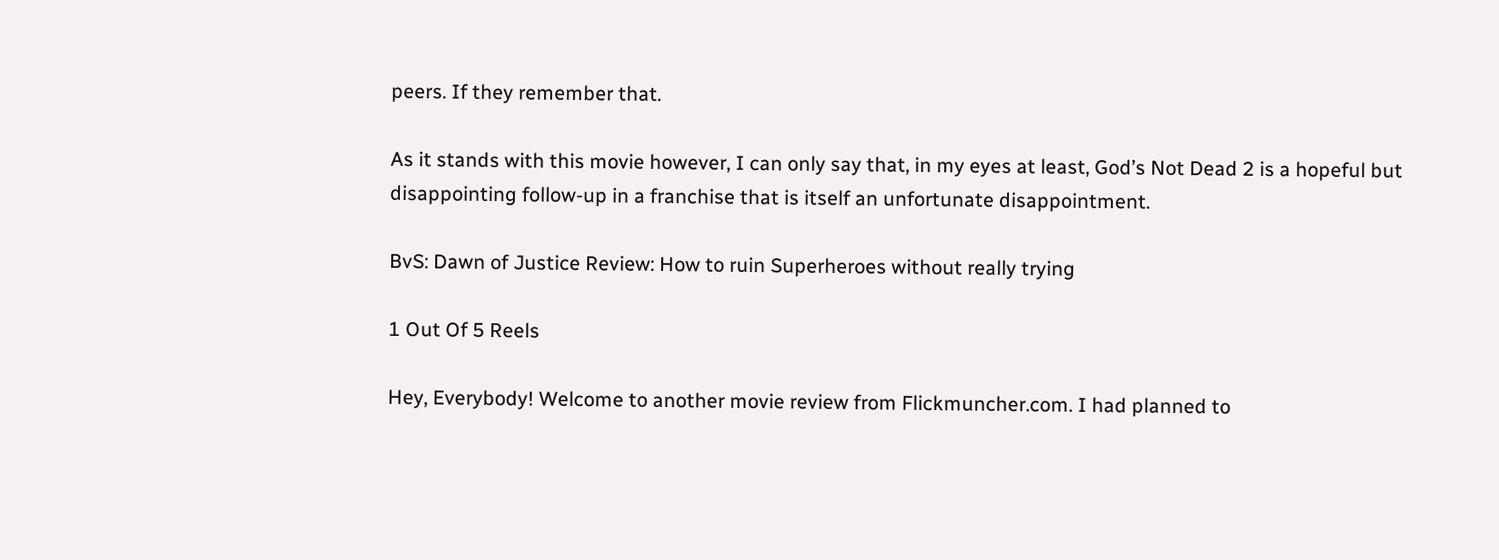peers. If they remember that.

As it stands with this movie however, I can only say that, in my eyes at least, God’s Not Dead 2 is a hopeful but disappointing follow-up in a franchise that is itself an unfortunate disappointment.

BvS: Dawn of Justice Review: How to ruin Superheroes without really trying

1 Out Of 5 Reels

Hey, Everybody! Welcome to another movie review from Flickmuncher.com. I had planned to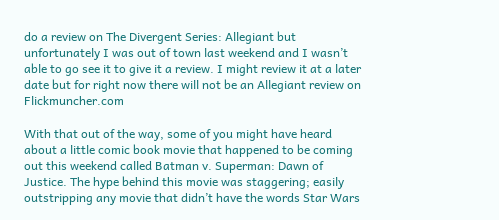do a review on The Divergent Series: Allegiant but unfortunately I was out of town last weekend and I wasn’t able to go see it to give it a review. I might review it at a later date but for right now there will not be an Allegiant review on Flickmuncher.com

With that out of the way, some of you might have heard about a little comic book movie that happened to be coming out this weekend called Batman v. Superman: Dawn of Justice. The hype behind this movie was staggering; easily outstripping any movie that didn’t have the words Star Wars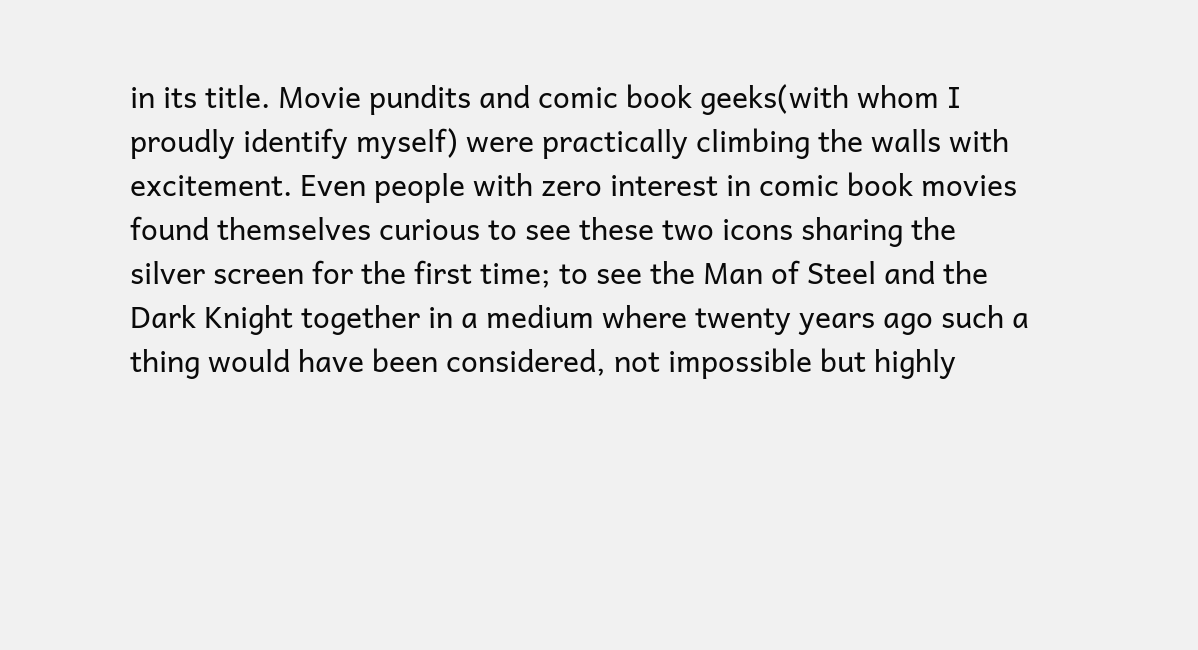in its title. Movie pundits and comic book geeks(with whom I proudly identify myself) were practically climbing the walls with excitement. Even people with zero interest in comic book movies found themselves curious to see these two icons sharing the silver screen for the first time; to see the Man of Steel and the Dark Knight together in a medium where twenty years ago such a thing would have been considered, not impossible but highly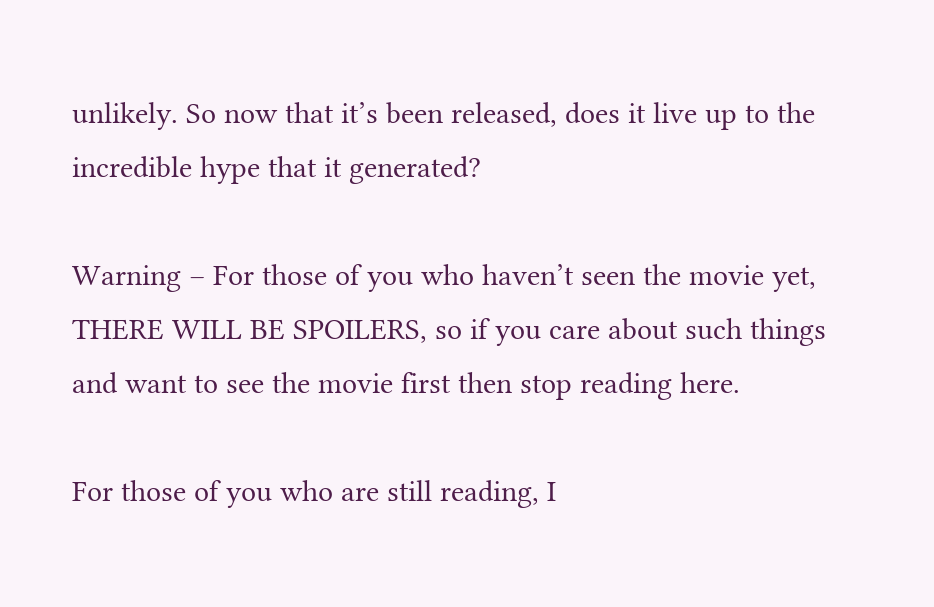unlikely. So now that it’s been released, does it live up to the incredible hype that it generated?

Warning – For those of you who haven’t seen the movie yet, THERE WILL BE SPOILERS, so if you care about such things and want to see the movie first then stop reading here.

For those of you who are still reading, I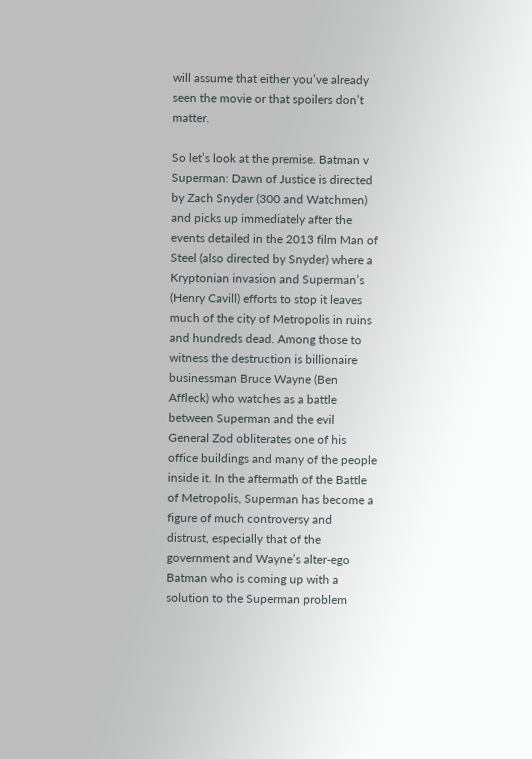will assume that either you’ve already seen the movie or that spoilers don’t matter.

So let’s look at the premise. Batman v Superman: Dawn of Justice is directed by Zach Snyder (300 and Watchmen) and picks up immediately after the events detailed in the 2013 film Man of Steel (also directed by Snyder) where a Kryptonian invasion and Superman’s (Henry Cavill) efforts to stop it leaves much of the city of Metropolis in ruins and hundreds dead. Among those to witness the destruction is billionaire businessman Bruce Wayne (Ben Affleck) who watches as a battle between Superman and the evil General Zod obliterates one of his office buildings and many of the people inside it. In the aftermath of the Battle of Metropolis, Superman has become a figure of much controversy and distrust, especially that of the government and Wayne’s alter-ego Batman who is coming up with a solution to the Superman problem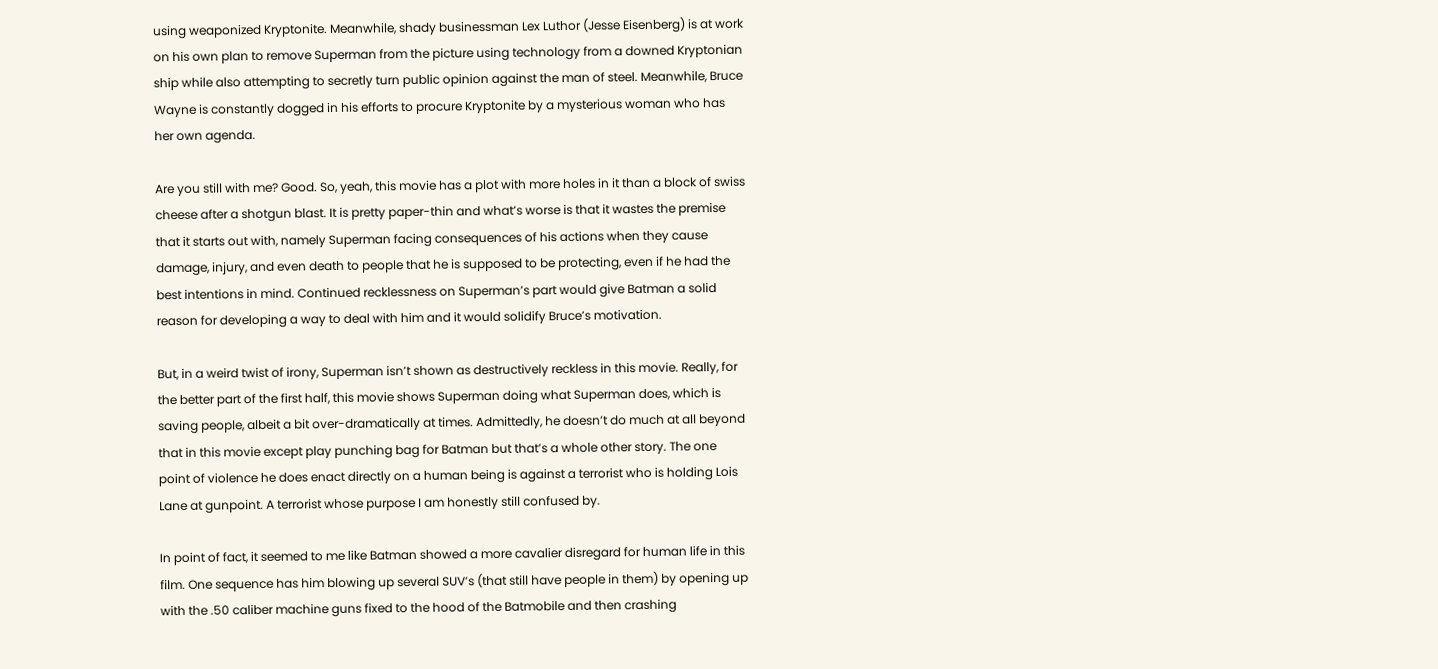using weaponized Kryptonite. Meanwhile, shady businessman Lex Luthor (Jesse Eisenberg) is at work on his own plan to remove Superman from the picture using technology from a downed Kryptonian ship while also attempting to secretly turn public opinion against the man of steel. Meanwhile, Bruce Wayne is constantly dogged in his efforts to procure Kryptonite by a mysterious woman who has her own agenda.

Are you still with me? Good. So, yeah, this movie has a plot with more holes in it than a block of swiss cheese after a shotgun blast. It is pretty paper-thin and what’s worse is that it wastes the premise that it starts out with, namely Superman facing consequences of his actions when they cause damage, injury, and even death to people that he is supposed to be protecting, even if he had the best intentions in mind. Continued recklessness on Superman’s part would give Batman a solid reason for developing a way to deal with him and it would solidify Bruce’s motivation.

But, in a weird twist of irony, Superman isn’t shown as destructively reckless in this movie. Really, for the better part of the first half, this movie shows Superman doing what Superman does, which is saving people, albeit a bit over-dramatically at times. Admittedly, he doesn’t do much at all beyond that in this movie except play punching bag for Batman but that’s a whole other story. The one point of violence he does enact directly on a human being is against a terrorist who is holding Lois Lane at gunpoint. A terrorist whose purpose I am honestly still confused by.

In point of fact, it seemed to me like Batman showed a more cavalier disregard for human life in this film. One sequence has him blowing up several SUV’s (that still have people in them) by opening up with the .50 caliber machine guns fixed to the hood of the Batmobile and then crashing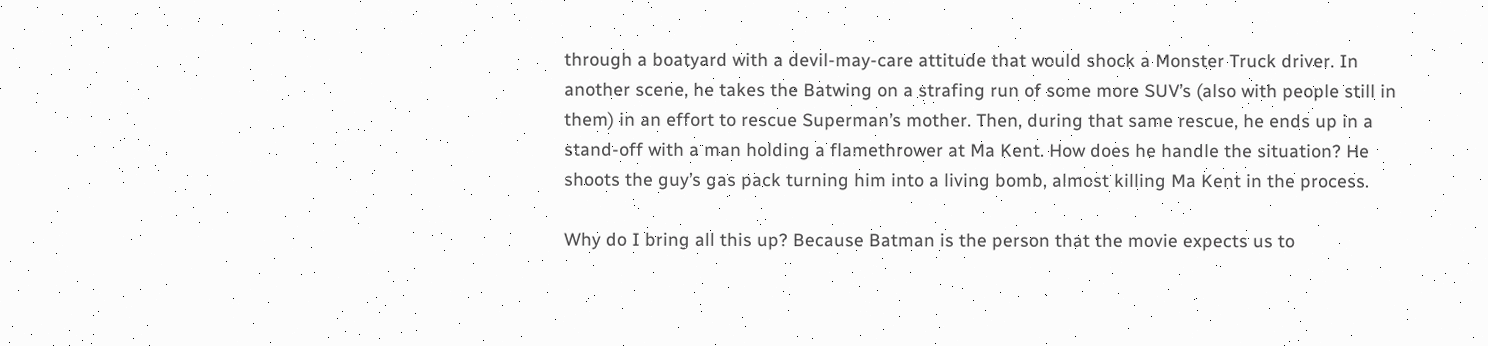through a boatyard with a devil-may-care attitude that would shock a Monster Truck driver. In another scene, he takes the Batwing on a strafing run of some more SUV’s (also with people still in them) in an effort to rescue Superman’s mother. Then, during that same rescue, he ends up in a stand-off with a man holding a flamethrower at Ma Kent. How does he handle the situation? He shoots the guy’s gas pack turning him into a living bomb, almost killing Ma Kent in the process.

Why do I bring all this up? Because Batman is the person that the movie expects us to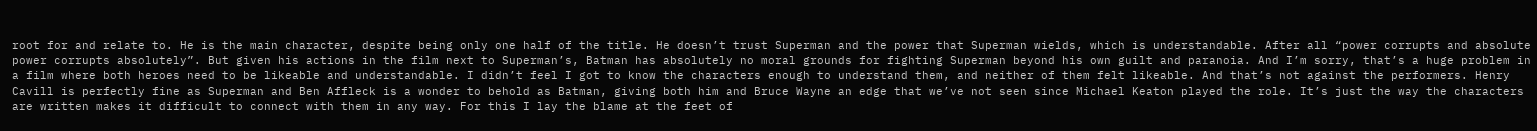root for and relate to. He is the main character, despite being only one half of the title. He doesn’t trust Superman and the power that Superman wields, which is understandable. After all “power corrupts and absolute power corrupts absolutely”. But given his actions in the film next to Superman’s, Batman has absolutely no moral grounds for fighting Superman beyond his own guilt and paranoia. And I’m sorry, that’s a huge problem in a film where both heroes need to be likeable and understandable. I didn’t feel I got to know the characters enough to understand them, and neither of them felt likeable. And that’s not against the performers. Henry Cavill is perfectly fine as Superman and Ben Affleck is a wonder to behold as Batman, giving both him and Bruce Wayne an edge that we’ve not seen since Michael Keaton played the role. It’s just the way the characters are written makes it difficult to connect with them in any way. For this I lay the blame at the feet of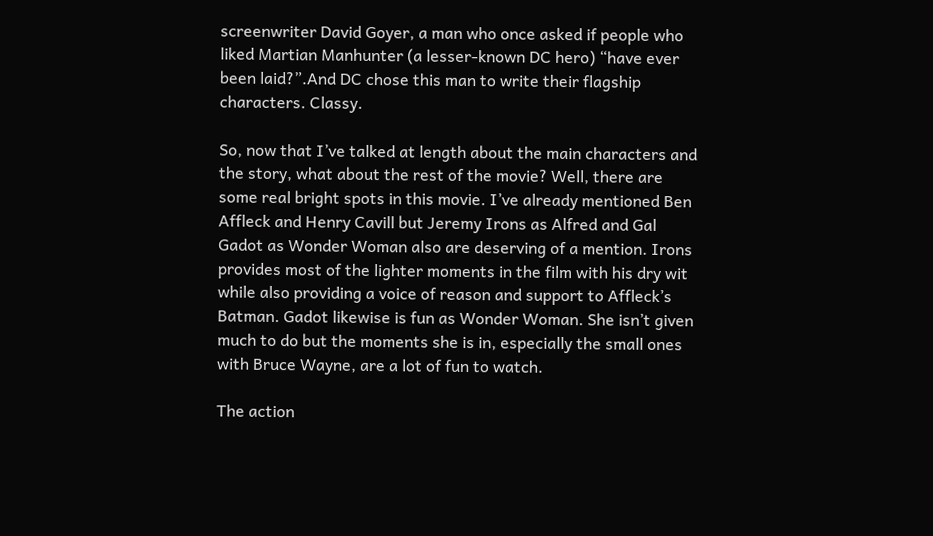screenwriter David Goyer, a man who once asked if people who liked Martian Manhunter (a lesser-known DC hero) “have ever been laid?”.And DC chose this man to write their flagship characters. Classy.

So, now that I’ve talked at length about the main characters and the story, what about the rest of the movie? Well, there are some real bright spots in this movie. I’ve already mentioned Ben Affleck and Henry Cavill but Jeremy Irons as Alfred and Gal Gadot as Wonder Woman also are deserving of a mention. Irons provides most of the lighter moments in the film with his dry wit while also providing a voice of reason and support to Affleck’s Batman. Gadot likewise is fun as Wonder Woman. She isn’t given much to do but the moments she is in, especially the small ones with Bruce Wayne, are a lot of fun to watch.

The action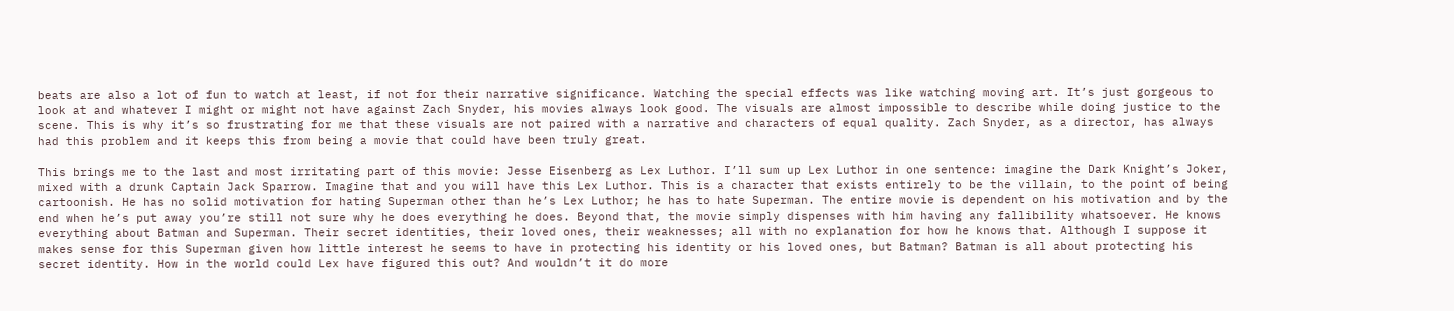beats are also a lot of fun to watch at least, if not for their narrative significance. Watching the special effects was like watching moving art. It’s just gorgeous to look at and whatever I might or might not have against Zach Snyder, his movies always look good. The visuals are almost impossible to describe while doing justice to the scene. This is why it’s so frustrating for me that these visuals are not paired with a narrative and characters of equal quality. Zach Snyder, as a director, has always had this problem and it keeps this from being a movie that could have been truly great.

This brings me to the last and most irritating part of this movie: Jesse Eisenberg as Lex Luthor. I’ll sum up Lex Luthor in one sentence: imagine the Dark Knight’s Joker, mixed with a drunk Captain Jack Sparrow. Imagine that and you will have this Lex Luthor. This is a character that exists entirely to be the villain, to the point of being cartoonish. He has no solid motivation for hating Superman other than he’s Lex Luthor; he has to hate Superman. The entire movie is dependent on his motivation and by the end when he’s put away you’re still not sure why he does everything he does. Beyond that, the movie simply dispenses with him having any fallibility whatsoever. He knows everything about Batman and Superman. Their secret identities, their loved ones, their weaknesses; all with no explanation for how he knows that. Although I suppose it makes sense for this Superman given how little interest he seems to have in protecting his identity or his loved ones, but Batman? Batman is all about protecting his secret identity. How in the world could Lex have figured this out? And wouldn’t it do more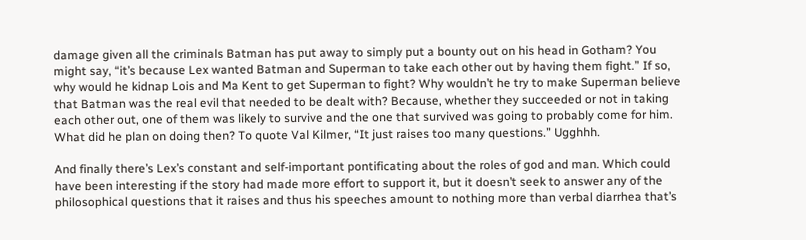damage given all the criminals Batman has put away to simply put a bounty out on his head in Gotham? You might say, “it’s because Lex wanted Batman and Superman to take each other out by having them fight.” If so, why would he kidnap Lois and Ma Kent to get Superman to fight? Why wouldn’t he try to make Superman believe that Batman was the real evil that needed to be dealt with? Because, whether they succeeded or not in taking each other out, one of them was likely to survive and the one that survived was going to probably come for him. What did he plan on doing then? To quote Val Kilmer, “It just raises too many questions.” Ugghhh.

And finally there’s Lex’s constant and self-important pontificating about the roles of god and man. Which could have been interesting if the story had made more effort to support it, but it doesn’t seek to answer any of the philosophical questions that it raises and thus his speeches amount to nothing more than verbal diarrhea that’s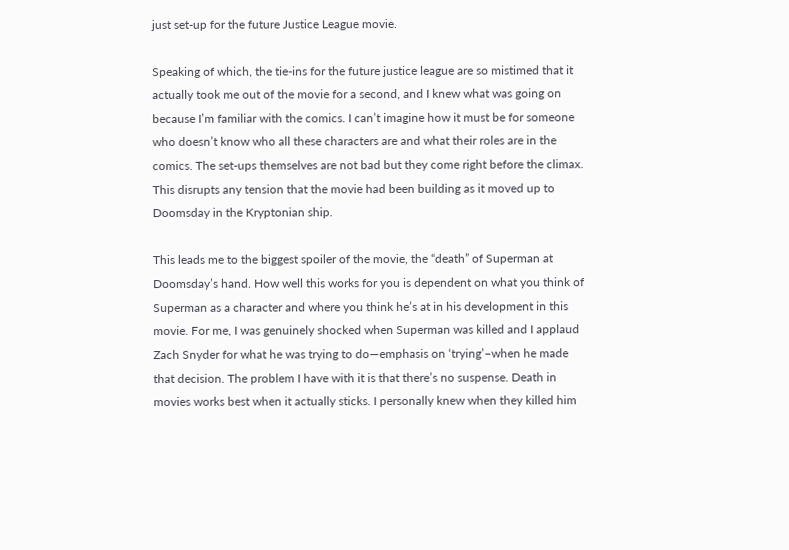just set-up for the future Justice League movie.

Speaking of which, the tie-ins for the future justice league are so mistimed that it actually took me out of the movie for a second, and I knew what was going on because I’m familiar with the comics. I can’t imagine how it must be for someone who doesn’t know who all these characters are and what their roles are in the comics. The set-ups themselves are not bad but they come right before the climax. This disrupts any tension that the movie had been building as it moved up to Doomsday in the Kryptonian ship.

This leads me to the biggest spoiler of the movie, the “death” of Superman at Doomsday’s hand. How well this works for you is dependent on what you think of Superman as a character and where you think he’s at in his development in this movie. For me, I was genuinely shocked when Superman was killed and I applaud Zach Snyder for what he was trying to do—emphasis on ‘trying’–when he made that decision. The problem I have with it is that there’s no suspense. Death in movies works best when it actually sticks. I personally knew when they killed him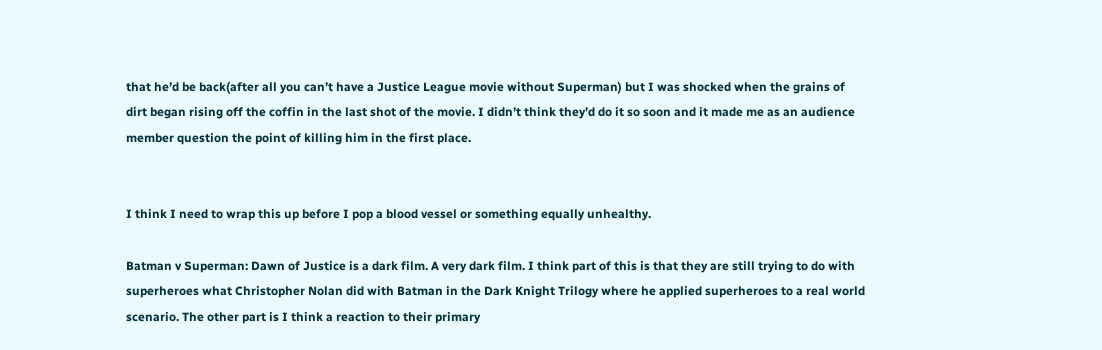that he’d be back(after all you can’t have a Justice League movie without Superman) but I was shocked when the grains of dirt began rising off the coffin in the last shot of the movie. I didn’t think they’d do it so soon and it made me as an audience member question the point of killing him in the first place.


I think I need to wrap this up before I pop a blood vessel or something equally unhealthy.

Batman v Superman: Dawn of Justice is a dark film. A very dark film. I think part of this is that they are still trying to do with superheroes what Christopher Nolan did with Batman in the Dark Knight Trilogy where he applied superheroes to a real world scenario. The other part is I think a reaction to their primary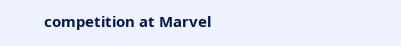competition at Marvel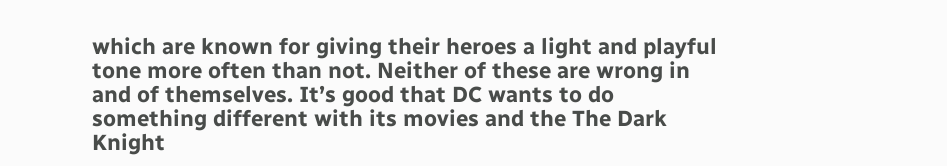which are known for giving their heroes a light and playful tone more often than not. Neither of these are wrong in and of themselves. It’s good that DC wants to do something different with its movies and the The Dark Knight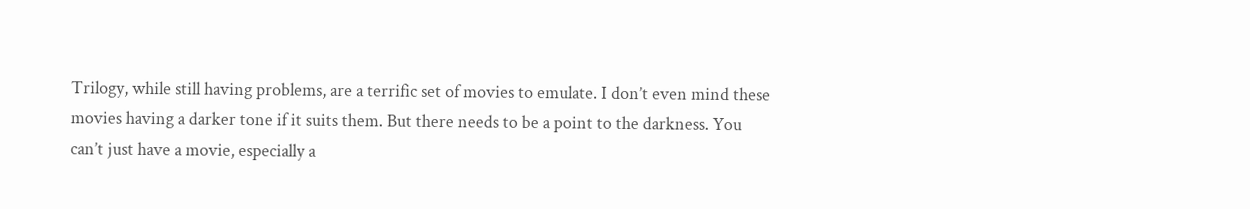Trilogy, while still having problems, are a terrific set of movies to emulate. I don’t even mind these movies having a darker tone if it suits them. But there needs to be a point to the darkness. You can’t just have a movie, especially a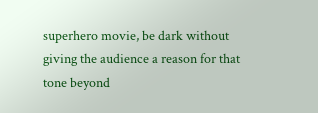superhero movie, be dark without giving the audience a reason for that tone beyond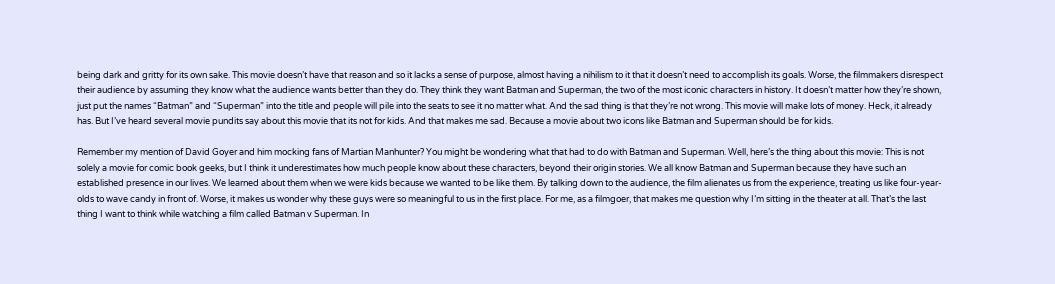being dark and gritty for its own sake. This movie doesn’t have that reason and so it lacks a sense of purpose, almost having a nihilism to it that it doesn’t need to accomplish its goals. Worse, the filmmakers disrespect their audience by assuming they know what the audience wants better than they do. They think they want Batman and Superman, the two of the most iconic characters in history. It doesn’t matter how they’re shown, just put the names “Batman” and “Superman” into the title and people will pile into the seats to see it no matter what. And the sad thing is that they’re not wrong. This movie will make lots of money. Heck, it already has. But I’ve heard several movie pundits say about this movie that its not for kids. And that makes me sad. Because a movie about two icons like Batman and Superman should be for kids.

Remember my mention of David Goyer and him mocking fans of Martian Manhunter? You might be wondering what that had to do with Batman and Superman. Well, here’s the thing about this movie: This is not solely a movie for comic book geeks, but I think it underestimates how much people know about these characters, beyond their origin stories. We all know Batman and Superman because they have such an established presence in our lives. We learned about them when we were kids because we wanted to be like them. By talking down to the audience, the film alienates us from the experience, treating us like four-year-olds to wave candy in front of. Worse, it makes us wonder why these guys were so meaningful to us in the first place. For me, as a filmgoer, that makes me question why I’m sitting in the theater at all. That’s the last thing I want to think while watching a film called Batman v Superman. In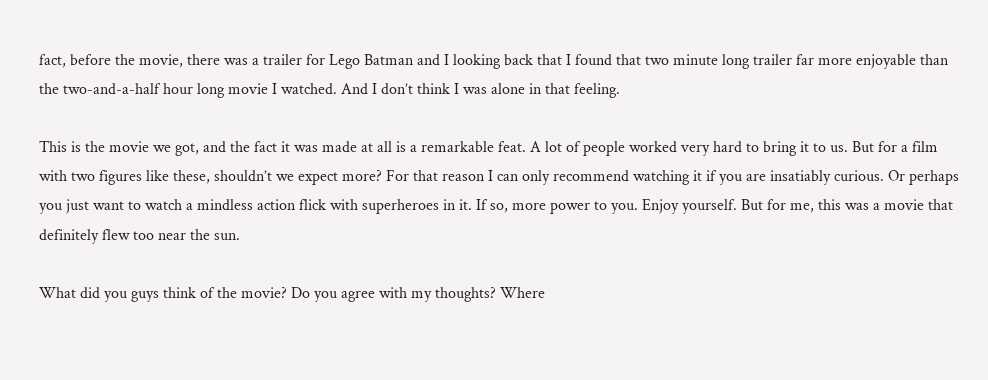fact, before the movie, there was a trailer for Lego Batman and I looking back that I found that two minute long trailer far more enjoyable than the two-and-a-half hour long movie I watched. And I don’t think I was alone in that feeling.

This is the movie we got, and the fact it was made at all is a remarkable feat. A lot of people worked very hard to bring it to us. But for a film with two figures like these, shouldn’t we expect more? For that reason I can only recommend watching it if you are insatiably curious. Or perhaps you just want to watch a mindless action flick with superheroes in it. If so, more power to you. Enjoy yourself. But for me, this was a movie that definitely flew too near the sun.

What did you guys think of the movie? Do you agree with my thoughts? Where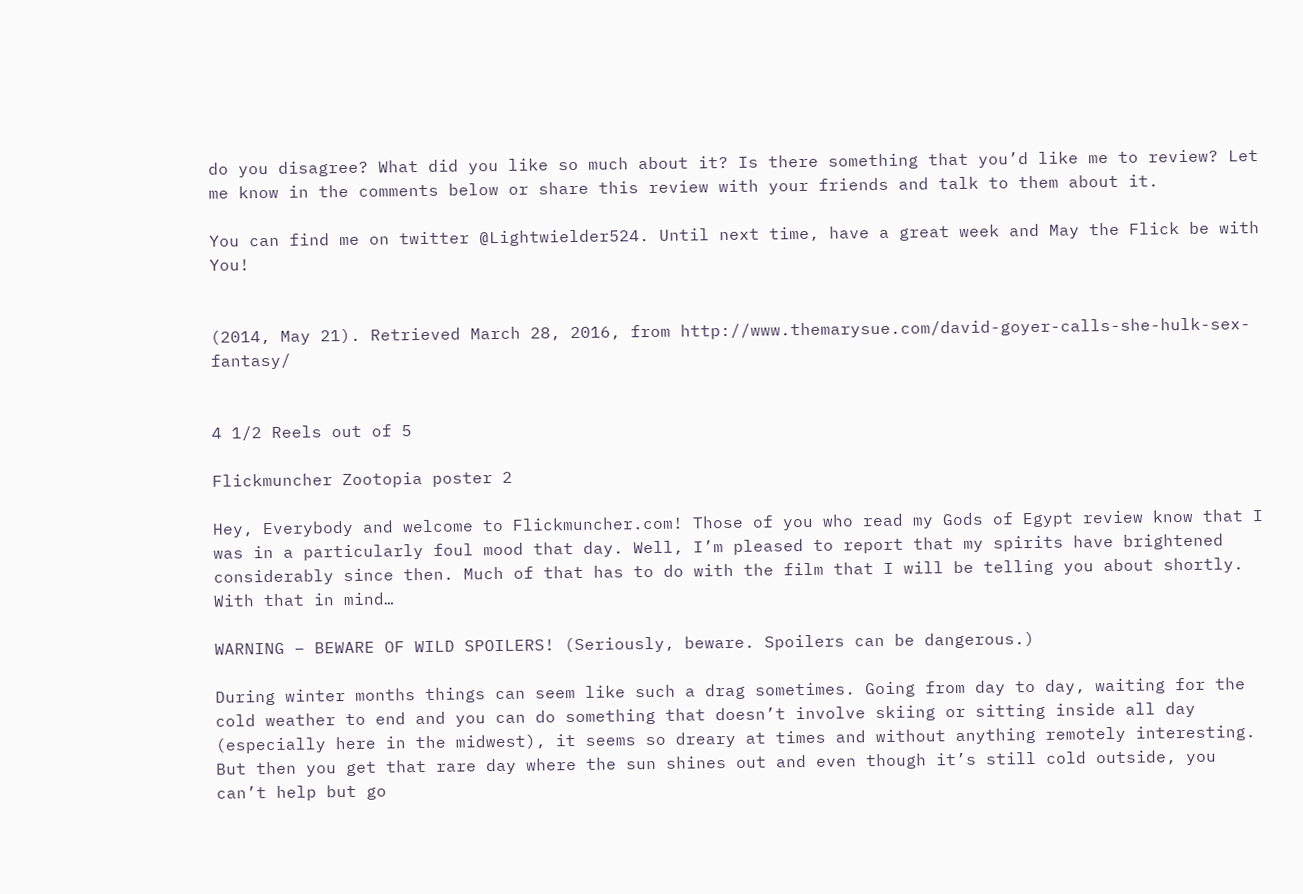do you disagree? What did you like so much about it? Is there something that you’d like me to review? Let me know in the comments below or share this review with your friends and talk to them about it.

You can find me on twitter @Lightwielder524. Until next time, have a great week and May the Flick be with You!


(2014, May 21). Retrieved March 28, 2016, from http://www.themarysue.com/david-goyer-calls-she-hulk-sex-fantasy/


4 1/2 Reels out of 5

Flickmuncher Zootopia poster 2

Hey, Everybody and welcome to Flickmuncher.com! Those of you who read my Gods of Egypt review know that I was in a particularly foul mood that day. Well, I’m pleased to report that my spirits have brightened considerably since then. Much of that has to do with the film that I will be telling you about shortly. With that in mind…

WARNING – BEWARE OF WILD SPOILERS! (Seriously, beware. Spoilers can be dangerous.)

During winter months things can seem like such a drag sometimes. Going from day to day, waiting for the cold weather to end and you can do something that doesn’t involve skiing or sitting inside all day (especially here in the midwest), it seems so dreary at times and without anything remotely interesting. But then you get that rare day where the sun shines out and even though it’s still cold outside, you can’t help but go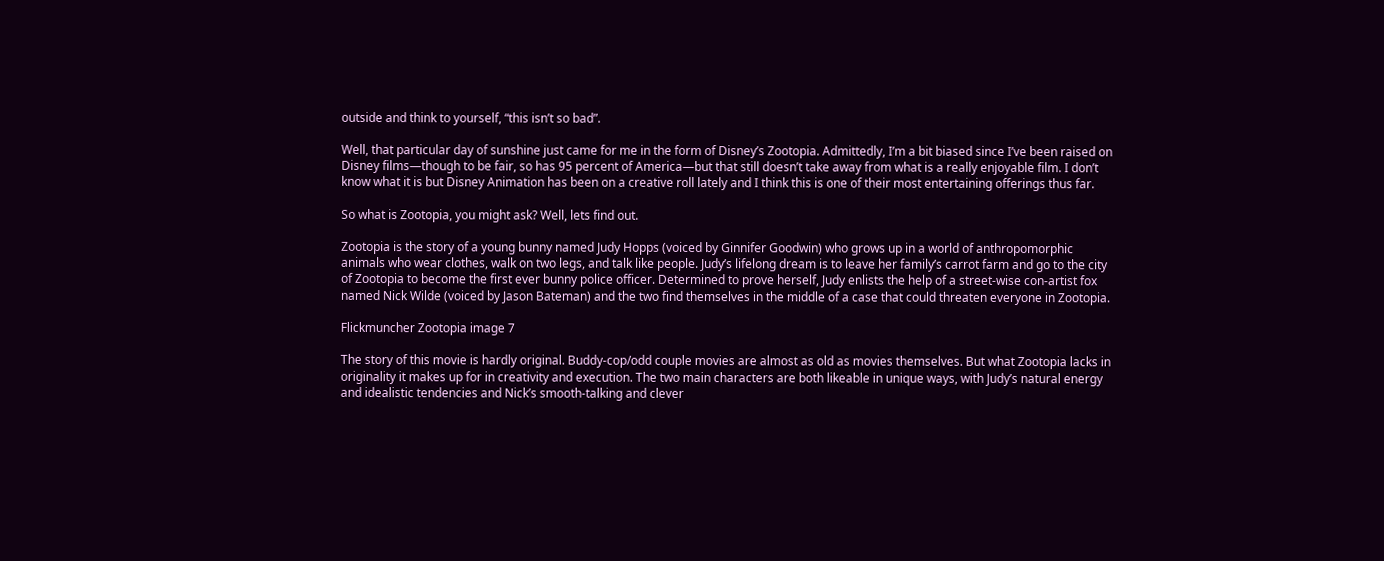outside and think to yourself, “this isn’t so bad”.

Well, that particular day of sunshine just came for me in the form of Disney’s Zootopia. Admittedly, I’m a bit biased since I’ve been raised on Disney films—though to be fair, so has 95 percent of America—but that still doesn’t take away from what is a really enjoyable film. I don’t know what it is but Disney Animation has been on a creative roll lately and I think this is one of their most entertaining offerings thus far.

So what is Zootopia, you might ask? Well, lets find out.

Zootopia is the story of a young bunny named Judy Hopps (voiced by Ginnifer Goodwin) who grows up in a world of anthropomorphic animals who wear clothes, walk on two legs, and talk like people. Judy’s lifelong dream is to leave her family’s carrot farm and go to the city of Zootopia to become the first ever bunny police officer. Determined to prove herself, Judy enlists the help of a street-wise con-artist fox named Nick Wilde (voiced by Jason Bateman) and the two find themselves in the middle of a case that could threaten everyone in Zootopia.

Flickmuncher Zootopia image 7

The story of this movie is hardly original. Buddy-cop/odd couple movies are almost as old as movies themselves. But what Zootopia lacks in originality it makes up for in creativity and execution. The two main characters are both likeable in unique ways, with Judy’s natural energy and idealistic tendencies and Nick’s smooth-talking and clever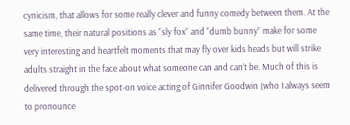cynicism, that allows for some really clever and funny comedy between them. At the same time, their natural positions as “sly fox” and “dumb bunny” make for some very interesting and heartfelt moments that may fly over kids heads but will strike adults straight in the face about what someone can and can’t be. Much of this is delivered through the spot-on voice acting of Ginnifer Goodwin (who I always seem to pronounce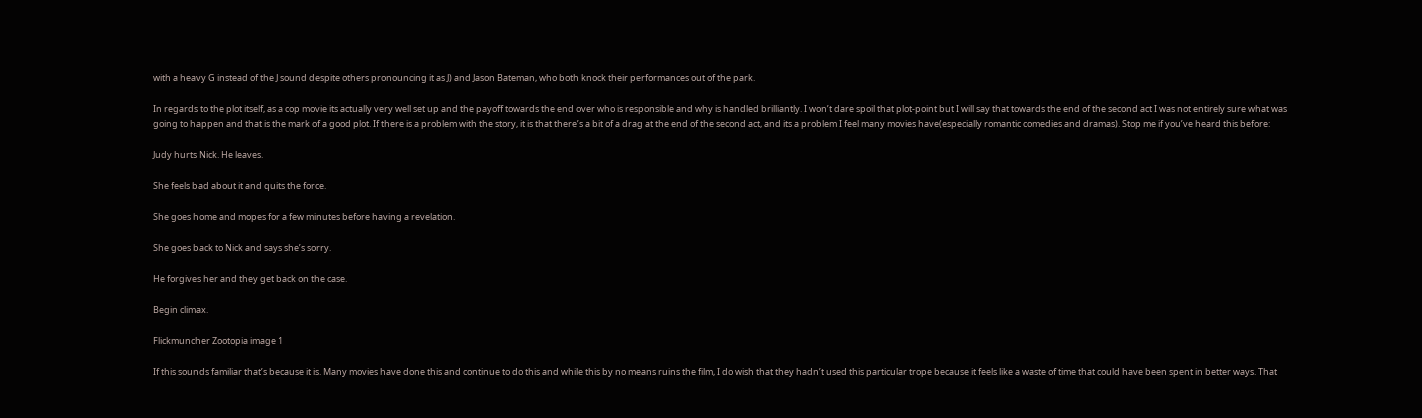with a heavy G instead of the J sound despite others pronouncing it as J) and Jason Bateman, who both knock their performances out of the park.

In regards to the plot itself, as a cop movie its actually very well set up and the payoff towards the end over who is responsible and why is handled brilliantly. I won’t dare spoil that plot-point but I will say that towards the end of the second act I was not entirely sure what was going to happen and that is the mark of a good plot. If there is a problem with the story, it is that there’s a bit of a drag at the end of the second act, and its a problem I feel many movies have(especially romantic comedies and dramas). Stop me if you’ve heard this before:

Judy hurts Nick. He leaves.

She feels bad about it and quits the force.

She goes home and mopes for a few minutes before having a revelation.

She goes back to Nick and says she’s sorry.

He forgives her and they get back on the case.

Begin climax.

Flickmuncher Zootopia image 1

If this sounds familiar that’s because it is. Many movies have done this and continue to do this and while this by no means ruins the film, I do wish that they hadn’t used this particular trope because it feels like a waste of time that could have been spent in better ways. That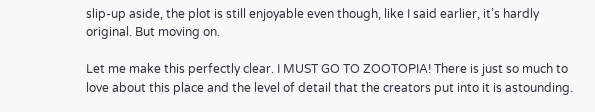slip-up aside, the plot is still enjoyable even though, like I said earlier, it’s hardly original. But moving on.

Let me make this perfectly clear. I MUST GO TO ZOOTOPIA! There is just so much to love about this place and the level of detail that the creators put into it is astounding.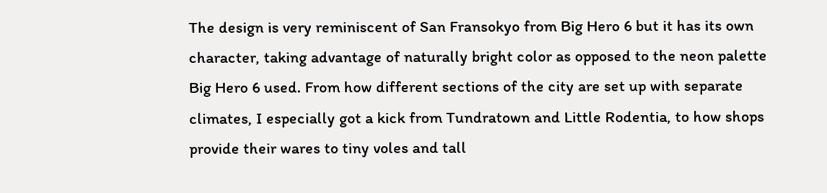The design is very reminiscent of San Fransokyo from Big Hero 6 but it has its own character, taking advantage of naturally bright color as opposed to the neon palette Big Hero 6 used. From how different sections of the city are set up with separate climates, I especially got a kick from Tundratown and Little Rodentia, to how shops provide their wares to tiny voles and tall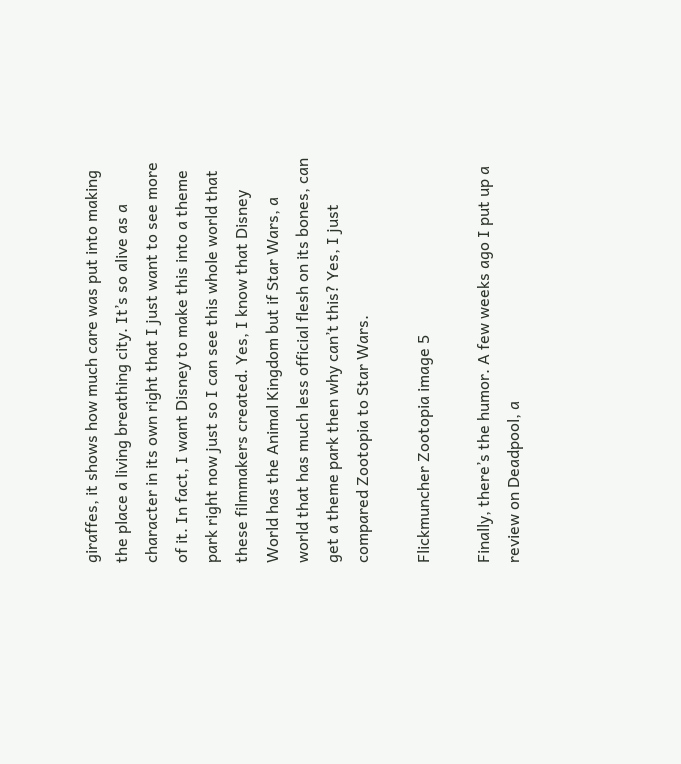giraffes, it shows how much care was put into making the place a living breathing city. It’s so alive as a character in its own right that I just want to see more of it. In fact, I want Disney to make this into a theme park right now just so I can see this whole world that these filmmakers created. Yes, I know that Disney World has the Animal Kingdom but if Star Wars, a world that has much less official flesh on its bones, can get a theme park then why can’t this? Yes, I just compared Zootopia to Star Wars.

Flickmuncher Zootopia image 5

Finally, there’s the humor. A few weeks ago I put up a review on Deadpool, a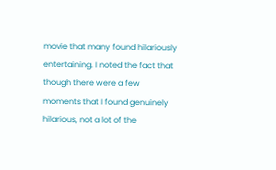movie that many found hilariously entertaining. I noted the fact that though there were a few moments that I found genuinely hilarious, not a lot of the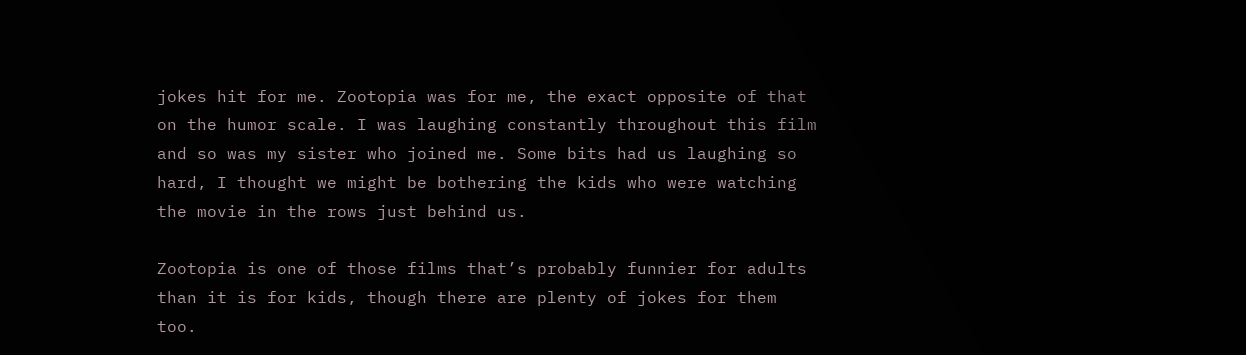jokes hit for me. Zootopia was for me, the exact opposite of that on the humor scale. I was laughing constantly throughout this film and so was my sister who joined me. Some bits had us laughing so hard, I thought we might be bothering the kids who were watching the movie in the rows just behind us.

Zootopia is one of those films that’s probably funnier for adults than it is for kids, though there are plenty of jokes for them too.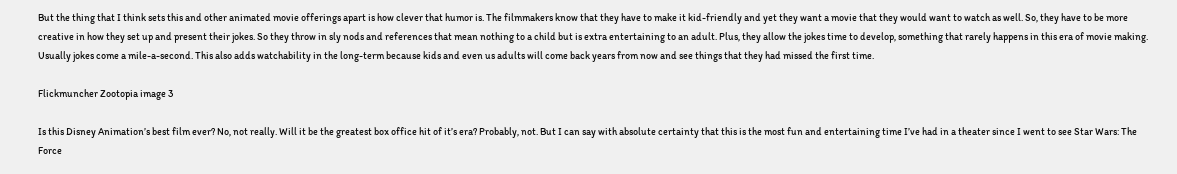But the thing that I think sets this and other animated movie offerings apart is how clever that humor is. The filmmakers know that they have to make it kid-friendly and yet they want a movie that they would want to watch as well. So, they have to be more creative in how they set up and present their jokes. So they throw in sly nods and references that mean nothing to a child but is extra entertaining to an adult. Plus, they allow the jokes time to develop, something that rarely happens in this era of movie making. Usually jokes come a mile-a-second. This also adds watchability in the long-term because kids and even us adults will come back years from now and see things that they had missed the first time.

Flickmuncher Zootopia image 3

Is this Disney Animation’s best film ever? No, not really. Will it be the greatest box office hit of it’s era? Probably, not. But I can say with absolute certainty that this is the most fun and entertaining time I’ve had in a theater since I went to see Star Wars: The Force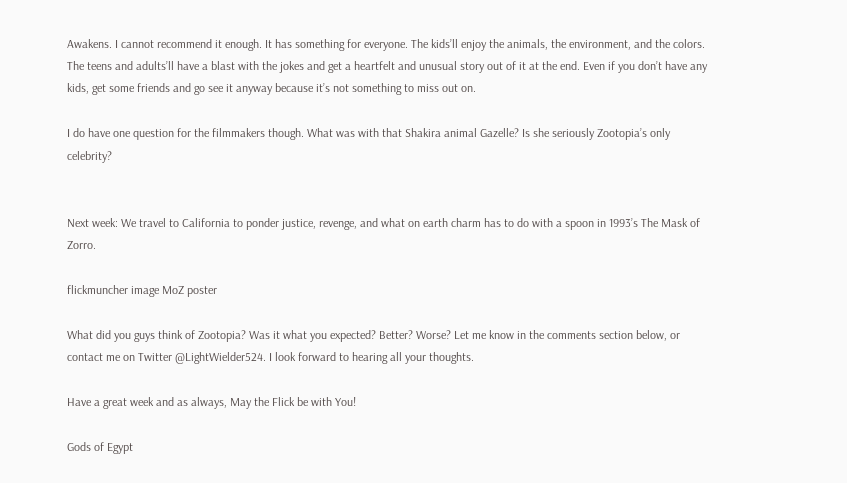Awakens. I cannot recommend it enough. It has something for everyone. The kids’ll enjoy the animals, the environment, and the colors. The teens and adults’ll have a blast with the jokes and get a heartfelt and unusual story out of it at the end. Even if you don’t have any kids, get some friends and go see it anyway because it’s not something to miss out on.

I do have one question for the filmmakers though. What was with that Shakira animal Gazelle? Is she seriously Zootopia’s only celebrity?


Next week: We travel to California to ponder justice, revenge, and what on earth charm has to do with a spoon in 1993’s The Mask of Zorro.

flickmuncher image MoZ poster

What did you guys think of Zootopia? Was it what you expected? Better? Worse? Let me know in the comments section below, or contact me on Twitter @LightWielder524. I look forward to hearing all your thoughts.

Have a great week and as always, May the Flick be with You!

Gods of Egypt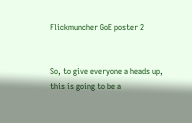Flickmuncher GoE poster 2


So, to give everyone a heads up, this is going to be a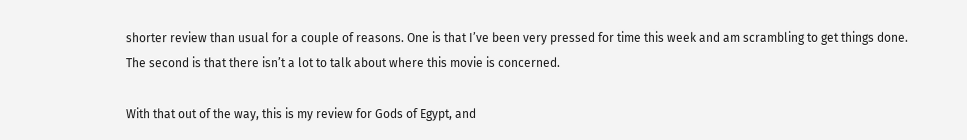shorter review than usual for a couple of reasons. One is that I’ve been very pressed for time this week and am scrambling to get things done. The second is that there isn’t a lot to talk about where this movie is concerned.

With that out of the way, this is my review for Gods of Egypt, and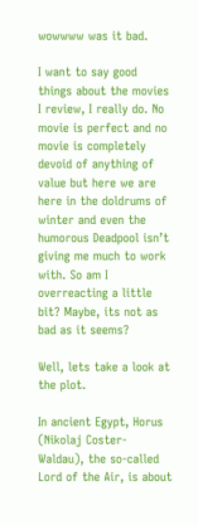wowwww was it bad.

I want to say good things about the movies I review, I really do. No movie is perfect and no movie is completely devoid of anything of value but here we are here in the doldrums of winter and even the humorous Deadpool isn’t giving me much to work with. So am I overreacting a little bit? Maybe, its not as bad as it seems?

Well, lets take a look at the plot.

In ancient Egypt, Horus (Nikolaj Coster-Waldau), the so-called Lord of the Air, is about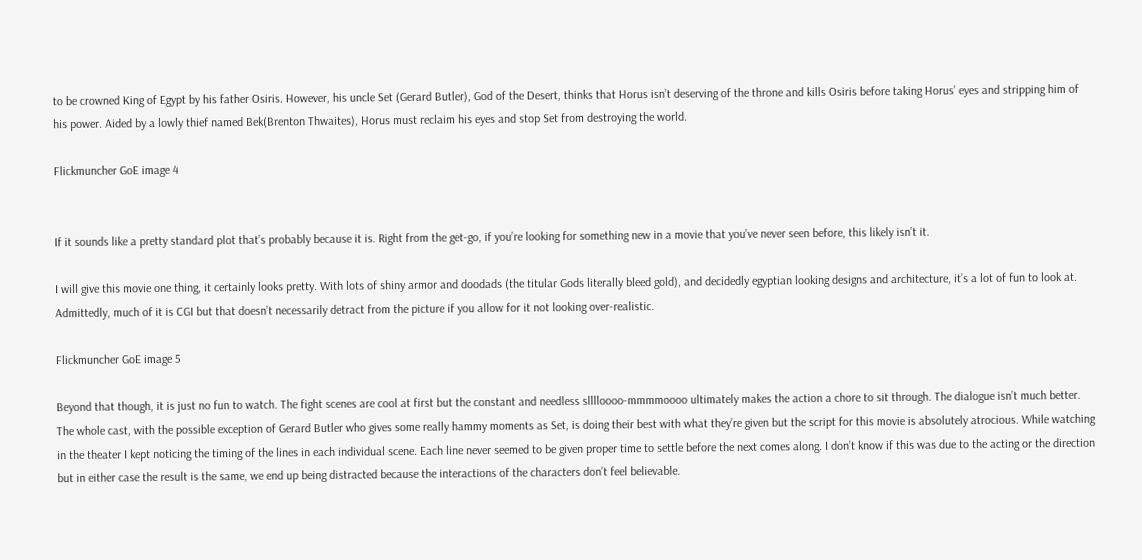to be crowned King of Egypt by his father Osiris. However, his uncle Set (Gerard Butler), God of the Desert, thinks that Horus isn’t deserving of the throne and kills Osiris before taking Horus’ eyes and stripping him of his power. Aided by a lowly thief named Bek(Brenton Thwaites), Horus must reclaim his eyes and stop Set from destroying the world.

Flickmuncher GoE image 4


If it sounds like a pretty standard plot that’s probably because it is. Right from the get-go, if you’re looking for something new in a movie that you’ve never seen before, this likely isn’t it.

I will give this movie one thing, it certainly looks pretty. With lots of shiny armor and doodads (the titular Gods literally bleed gold), and decidedly egyptian looking designs and architecture, it’s a lot of fun to look at. Admittedly, much of it is CGI but that doesn’t necessarily detract from the picture if you allow for it not looking over-realistic.

Flickmuncher GoE image 5

Beyond that though, it is just no fun to watch. The fight scenes are cool at first but the constant and needless slllloooo-mmmmoooo ultimately makes the action a chore to sit through. The dialogue isn’t much better. The whole cast, with the possible exception of Gerard Butler who gives some really hammy moments as Set, is doing their best with what they’re given but the script for this movie is absolutely atrocious. While watching in the theater I kept noticing the timing of the lines in each individual scene. Each line never seemed to be given proper time to settle before the next comes along. I don’t know if this was due to the acting or the direction but in either case the result is the same, we end up being distracted because the interactions of the characters don’t feel believable.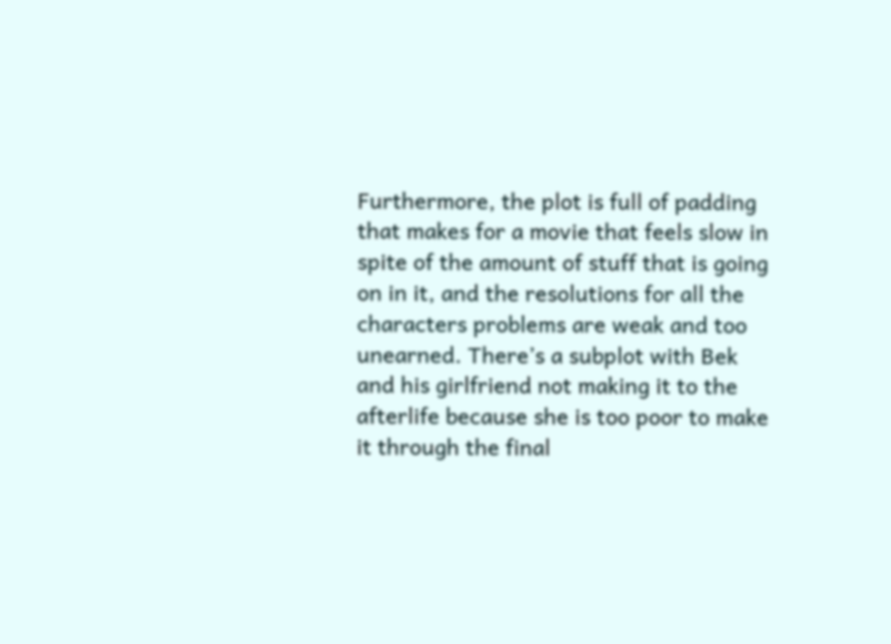Furthermore, the plot is full of padding that makes for a movie that feels slow in spite of the amount of stuff that is going on in it, and the resolutions for all the characters problems are weak and too unearned. There’s a subplot with Bek and his girlfriend not making it to the afterlife because she is too poor to make it through the final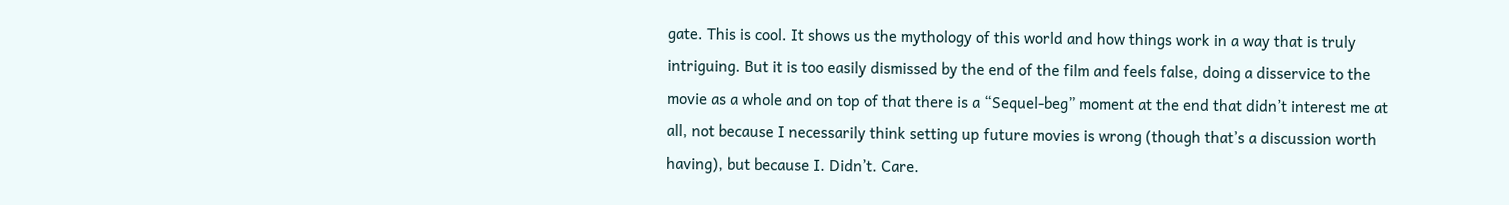gate. This is cool. It shows us the mythology of this world and how things work in a way that is truly intriguing. But it is too easily dismissed by the end of the film and feels false, doing a disservice to the movie as a whole and on top of that there is a “Sequel-beg” moment at the end that didn’t interest me at all, not because I necessarily think setting up future movies is wrong (though that’s a discussion worth having), but because I. Didn’t. Care.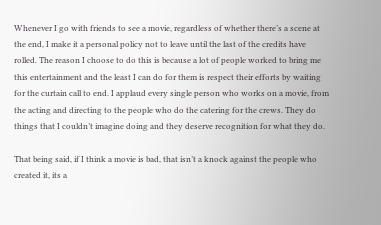Whenever I go with friends to see a movie, regardless of whether there’s a scene at the end, I make it a personal policy not to leave until the last of the credits have rolled. The reason I choose to do this is because a lot of people worked to bring me this entertainment and the least I can do for them is respect their efforts by waiting for the curtain call to end. I applaud every single person who works on a movie, from the acting and directing to the people who do the catering for the crews. They do things that I couldn’t imagine doing and they deserve recognition for what they do.

That being said, if I think a movie is bad, that isn’t a knock against the people who created it, its a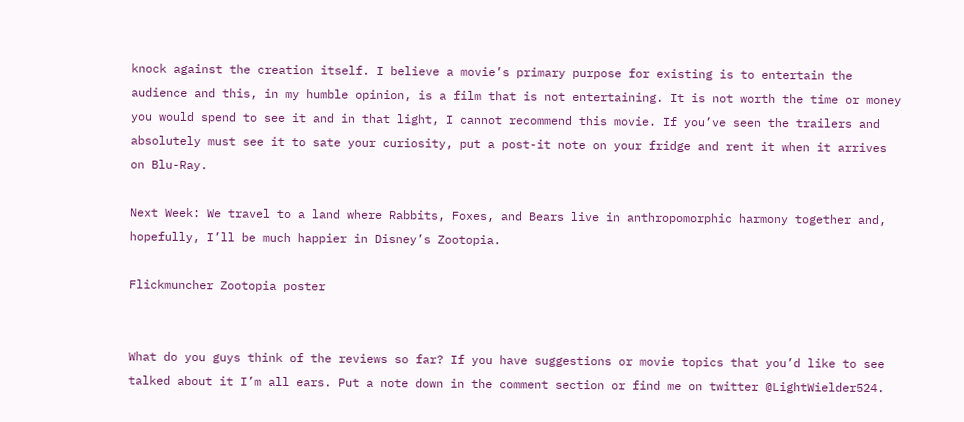knock against the creation itself. I believe a movie’s primary purpose for existing is to entertain the audience and this, in my humble opinion, is a film that is not entertaining. It is not worth the time or money you would spend to see it and in that light, I cannot recommend this movie. If you’ve seen the trailers and absolutely must see it to sate your curiosity, put a post-it note on your fridge and rent it when it arrives on Blu-Ray.

Next Week: We travel to a land where Rabbits, Foxes, and Bears live in anthropomorphic harmony together and, hopefully, I’ll be much happier in Disney’s Zootopia.

Flickmuncher Zootopia poster


What do you guys think of the reviews so far? If you have suggestions or movie topics that you’d like to see talked about it I’m all ears. Put a note down in the comment section or find me on twitter @LightWielder524.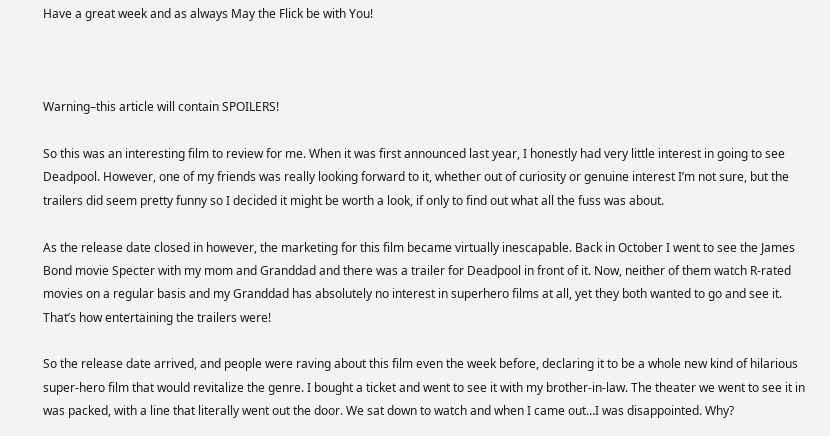Have a great week and as always May the Flick be with You!



Warning–this article will contain SPOILERS!

So this was an interesting film to review for me. When it was first announced last year, I honestly had very little interest in going to see Deadpool. However, one of my friends was really looking forward to it, whether out of curiosity or genuine interest I’m not sure, but the trailers did seem pretty funny so I decided it might be worth a look, if only to find out what all the fuss was about.

As the release date closed in however, the marketing for this film became virtually inescapable. Back in October I went to see the James Bond movie Specter with my mom and Granddad and there was a trailer for Deadpool in front of it. Now, neither of them watch R-rated movies on a regular basis and my Granddad has absolutely no interest in superhero films at all, yet they both wanted to go and see it. That’s how entertaining the trailers were!

So the release date arrived, and people were raving about this film even the week before, declaring it to be a whole new kind of hilarious super-hero film that would revitalize the genre. I bought a ticket and went to see it with my brother-in-law. The theater we went to see it in was packed, with a line that literally went out the door. We sat down to watch and when I came out…I was disappointed. Why?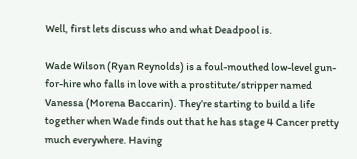Well, first lets discuss who and what Deadpool is.

Wade Wilson (Ryan Reynolds) is a foul-mouthed low-level gun-for-hire who falls in love with a prostitute/stripper named Vanessa (Morena Baccarin). They’re starting to build a life together when Wade finds out that he has stage 4 Cancer pretty much everywhere. Having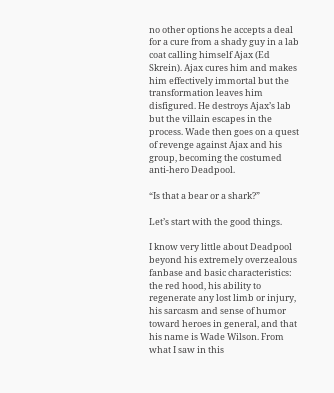no other options he accepts a deal for a cure from a shady guy in a lab coat calling himself Ajax (Ed Skrein). Ajax cures him and makes him effectively immortal but the transformation leaves him disfigured. He destroys Ajax’s lab but the villain escapes in the process. Wade then goes on a quest of revenge against Ajax and his group, becoming the costumed anti-hero Deadpool.

“Is that a bear or a shark?”

Let’s start with the good things.

I know very little about Deadpool beyond his extremely overzealous fanbase and basic characteristics: the red hood, his ability to regenerate any lost limb or injury, his sarcasm and sense of humor toward heroes in general, and that his name is Wade Wilson. From what I saw in this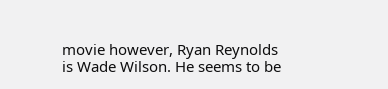movie however, Ryan Reynolds is Wade Wilson. He seems to be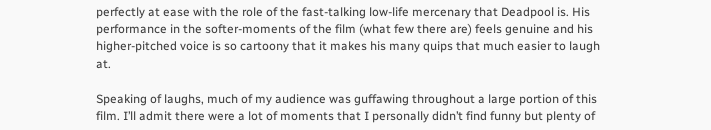perfectly at ease with the role of the fast-talking low-life mercenary that Deadpool is. His performance in the softer-moments of the film (what few there are) feels genuine and his higher-pitched voice is so cartoony that it makes his many quips that much easier to laugh at.

Speaking of laughs, much of my audience was guffawing throughout a large portion of this film. I’ll admit there were a lot of moments that I personally didn’t find funny but plenty of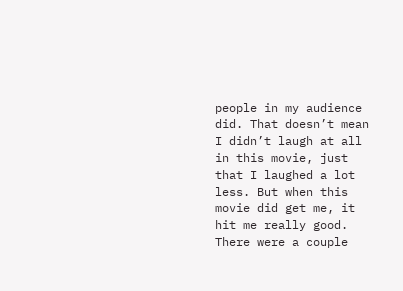people in my audience did. That doesn’t mean I didn’t laugh at all in this movie, just that I laughed a lot less. But when this movie did get me, it hit me really good. There were a couple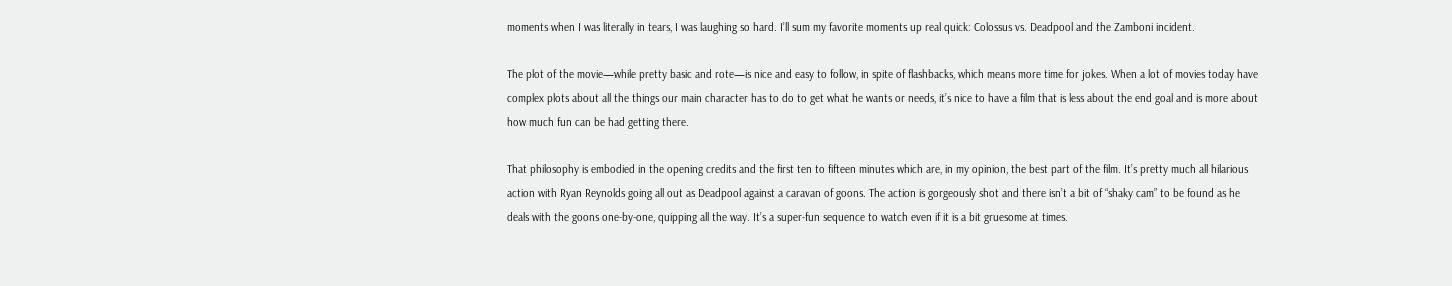moments when I was literally in tears, I was laughing so hard. I’ll sum my favorite moments up real quick: Colossus vs. Deadpool and the Zamboni incident.

The plot of the movie—while pretty basic and rote—is nice and easy to follow, in spite of flashbacks, which means more time for jokes. When a lot of movies today have complex plots about all the things our main character has to do to get what he wants or needs, it’s nice to have a film that is less about the end goal and is more about how much fun can be had getting there.

That philosophy is embodied in the opening credits and the first ten to fifteen minutes which are, in my opinion, the best part of the film. It’s pretty much all hilarious action with Ryan Reynolds going all out as Deadpool against a caravan of goons. The action is gorgeously shot and there isn’t a bit of “shaky cam” to be found as he deals with the goons one-by-one, quipping all the way. It’s a super-fun sequence to watch even if it is a bit gruesome at times.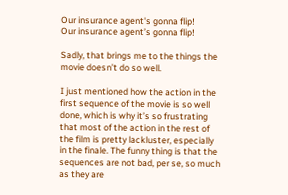Our insurance agent's gonna flip!
Our insurance agent’s gonna flip!

Sadly, that brings me to the things the movie doesn’t do so well.

I just mentioned how the action in the first sequence of the movie is so well done, which is why it’s so frustrating that most of the action in the rest of the film is pretty lackluster, especially in the finale. The funny thing is that the sequences are not bad, per se, so much as they are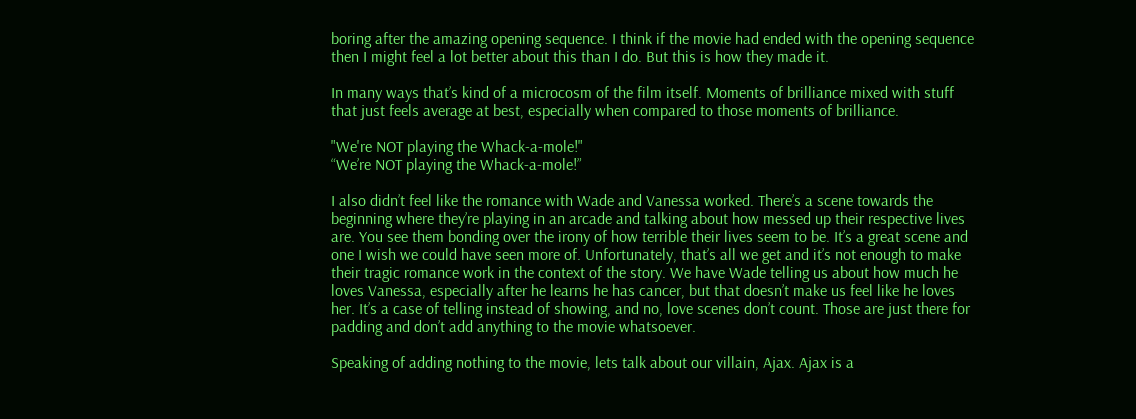boring after the amazing opening sequence. I think if the movie had ended with the opening sequence then I might feel a lot better about this than I do. But this is how they made it.

In many ways that’s kind of a microcosm of the film itself. Moments of brilliance mixed with stuff that just feels average at best, especially when compared to those moments of brilliance.

"We're NOT playing the Whack-a-mole!"
“We’re NOT playing the Whack-a-mole!”

I also didn’t feel like the romance with Wade and Vanessa worked. There’s a scene towards the beginning where they’re playing in an arcade and talking about how messed up their respective lives are. You see them bonding over the irony of how terrible their lives seem to be. It’s a great scene and one I wish we could have seen more of. Unfortunately, that’s all we get and it’s not enough to make their tragic romance work in the context of the story. We have Wade telling us about how much he loves Vanessa, especially after he learns he has cancer, but that doesn’t make us feel like he loves her. It’s a case of telling instead of showing, and no, love scenes don’t count. Those are just there for padding and don’t add anything to the movie whatsoever.

Speaking of adding nothing to the movie, lets talk about our villain, Ajax. Ajax is a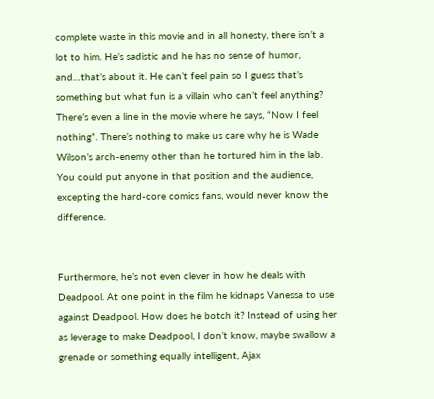complete waste in this movie and in all honesty, there isn’t a lot to him. He’s sadistic and he has no sense of humor, and…that’s about it. He can’t feel pain so I guess that’s something but what fun is a villain who can’t feel anything? There’s even a line in the movie where he says, “Now I feel nothing”. There’s nothing to make us care why he is Wade Wilson’s arch-enemy other than he tortured him in the lab. You could put anyone in that position and the audience, excepting the hard-core comics fans, would never know the difference.


Furthermore, he’s not even clever in how he deals with Deadpool. At one point in the film he kidnaps Vanessa to use against Deadpool. How does he botch it? Instead of using her as leverage to make Deadpool, I don’t know, maybe swallow a grenade or something equally intelligent, Ajax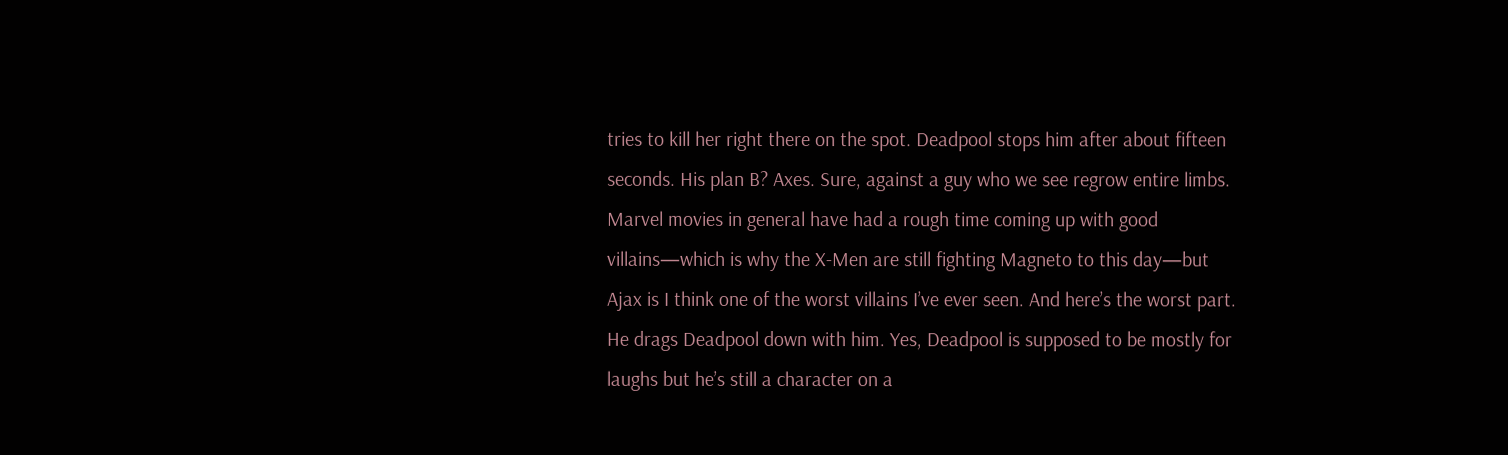tries to kill her right there on the spot. Deadpool stops him after about fifteen seconds. His plan B? Axes. Sure, against a guy who we see regrow entire limbs. Marvel movies in general have had a rough time coming up with good villains—which is why the X-Men are still fighting Magneto to this day—but Ajax is I think one of the worst villains I’ve ever seen. And here’s the worst part. He drags Deadpool down with him. Yes, Deadpool is supposed to be mostly for laughs but he’s still a character on a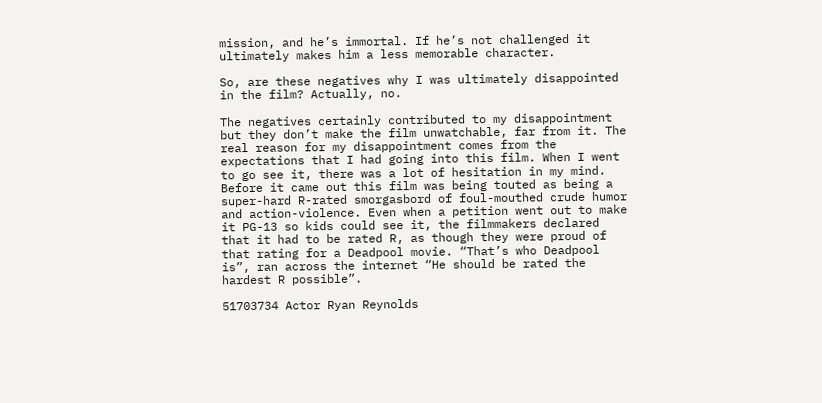mission, and he’s immortal. If he’s not challenged it ultimately makes him a less memorable character.

So, are these negatives why I was ultimately disappointed in the film? Actually, no.

The negatives certainly contributed to my disappointment but they don’t make the film unwatchable, far from it. The real reason for my disappointment comes from the expectations that I had going into this film. When I went to go see it, there was a lot of hesitation in my mind. Before it came out this film was being touted as being a super-hard R-rated smorgasbord of foul-mouthed crude humor and action-violence. Even when a petition went out to make it PG-13 so kids could see it, the filmmakers declared that it had to be rated R, as though they were proud of that rating for a Deadpool movie. “That’s who Deadpool is”, ran across the internet “He should be rated the hardest R possible”.

51703734 Actor Ryan Reynolds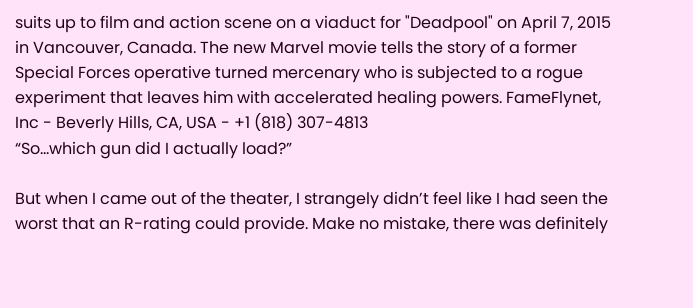suits up to film and action scene on a viaduct for "Deadpool" on April 7, 2015 in Vancouver, Canada. The new Marvel movie tells the story of a former Special Forces operative turned mercenary who is subjected to a rogue experiment that leaves him with accelerated healing powers. FameFlynet, Inc - Beverly Hills, CA, USA - +1 (818) 307-4813
“So…which gun did I actually load?”

But when I came out of the theater, I strangely didn’t feel like I had seen the worst that an R-rating could provide. Make no mistake, there was definitely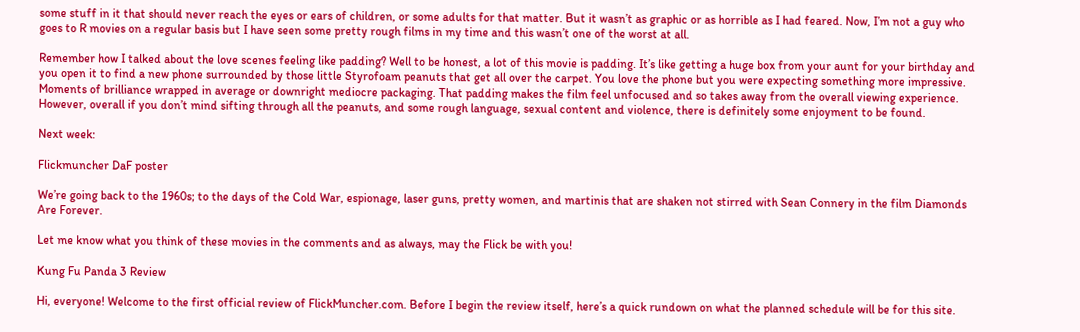some stuff in it that should never reach the eyes or ears of children, or some adults for that matter. But it wasn’t as graphic or as horrible as I had feared. Now, I’m not a guy who goes to R movies on a regular basis but I have seen some pretty rough films in my time and this wasn’t one of the worst at all.

Remember how I talked about the love scenes feeling like padding? Well to be honest, a lot of this movie is padding. It’s like getting a huge box from your aunt for your birthday and you open it to find a new phone surrounded by those little Styrofoam peanuts that get all over the carpet. You love the phone but you were expecting something more impressive. Moments of brilliance wrapped in average or downright mediocre packaging. That padding makes the film feel unfocused and so takes away from the overall viewing experience. However, overall if you don’t mind sifting through all the peanuts, and some rough language, sexual content and violence, there is definitely some enjoyment to be found.

Next week:

Flickmuncher DaF poster

We’re going back to the 1960s; to the days of the Cold War, espionage, laser guns, pretty women, and martinis that are shaken not stirred with Sean Connery in the film Diamonds Are Forever.

Let me know what you think of these movies in the comments and as always, may the Flick be with you!

Kung Fu Panda 3 Review

Hi, everyone! Welcome to the first official review of FlickMuncher.com. Before I begin the review itself, here’s a quick rundown on what the planned schedule will be for this site.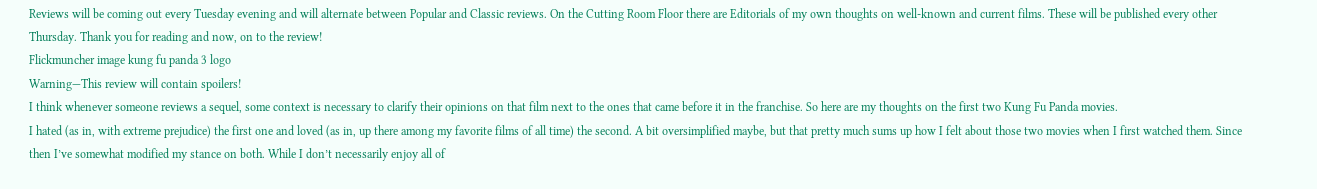Reviews will be coming out every Tuesday evening and will alternate between Popular and Classic reviews. On the Cutting Room Floor there are Editorials of my own thoughts on well-known and current films. These will be published every other Thursday. Thank you for reading and now, on to the review!
Flickmuncher image kung fu panda 3 logo
Warning—This review will contain spoilers!
I think whenever someone reviews a sequel, some context is necessary to clarify their opinions on that film next to the ones that came before it in the franchise. So here are my thoughts on the first two Kung Fu Panda movies.
I hated (as in, with extreme prejudice) the first one and loved (as in, up there among my favorite films of all time) the second. A bit oversimplified maybe, but that pretty much sums up how I felt about those two movies when I first watched them. Since then I’ve somewhat modified my stance on both. While I don’t necessarily enjoy all of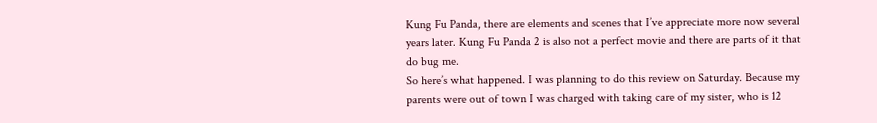Kung Fu Panda, there are elements and scenes that I’ve appreciate more now several years later. Kung Fu Panda 2 is also not a perfect movie and there are parts of it that do bug me.
So here’s what happened. I was planning to do this review on Saturday. Because my parents were out of town I was charged with taking care of my sister, who is 12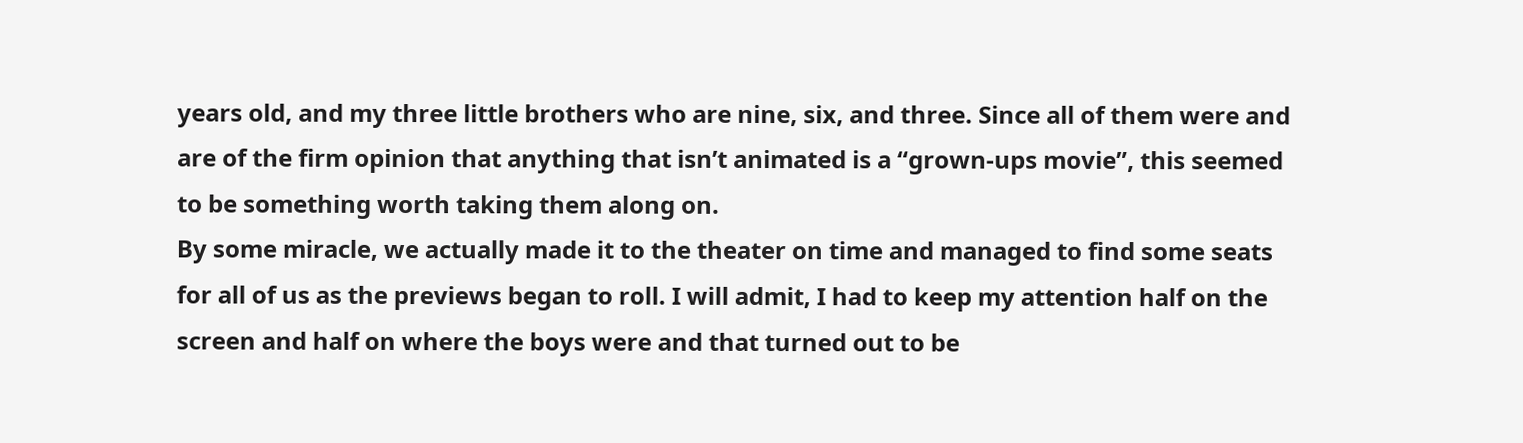years old, and my three little brothers who are nine, six, and three. Since all of them were and are of the firm opinion that anything that isn’t animated is a “grown-ups movie”, this seemed to be something worth taking them along on.
By some miracle, we actually made it to the theater on time and managed to find some seats for all of us as the previews began to roll. I will admit, I had to keep my attention half on the screen and half on where the boys were and that turned out to be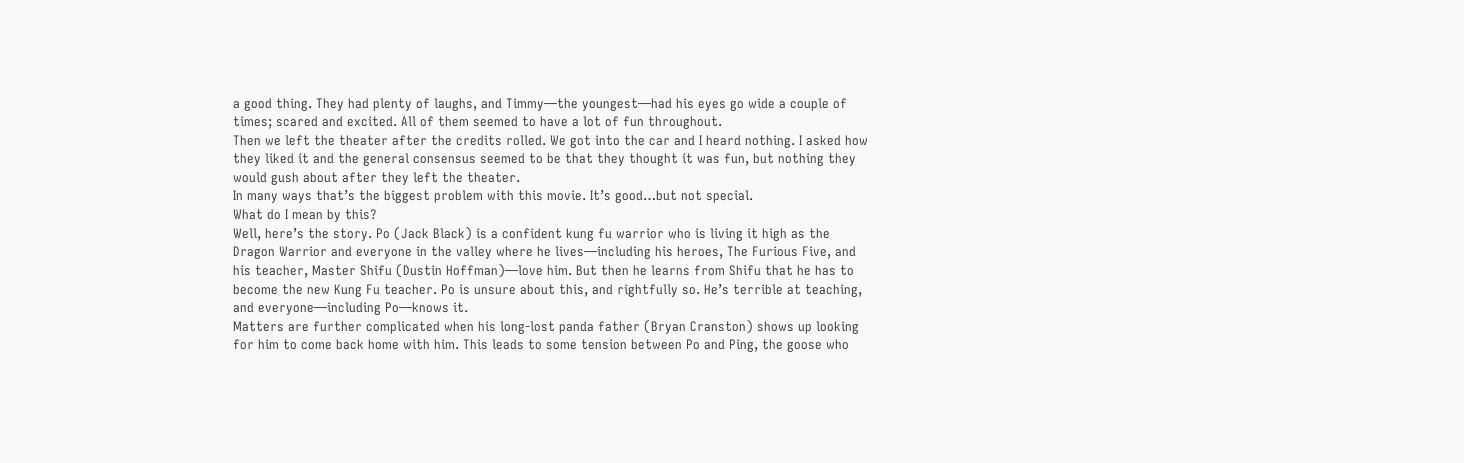a good thing. They had plenty of laughs, and Timmy—the youngest—had his eyes go wide a couple of times; scared and excited. All of them seemed to have a lot of fun throughout.
Then we left the theater after the credits rolled. We got into the car and I heard nothing. I asked how they liked it and the general consensus seemed to be that they thought it was fun, but nothing they would gush about after they left the theater.
In many ways that’s the biggest problem with this movie. It’s good…but not special.
What do I mean by this?
Well, here’s the story. Po (Jack Black) is a confident kung fu warrior who is living it high as the Dragon Warrior and everyone in the valley where he lives—including his heroes, The Furious Five, and his teacher, Master Shifu (Dustin Hoffman)—love him. But then he learns from Shifu that he has to become the new Kung Fu teacher. Po is unsure about this, and rightfully so. He’s terrible at teaching, and everyone—including Po—knows it.
Matters are further complicated when his long-lost panda father (Bryan Cranston) shows up looking for him to come back home with him. This leads to some tension between Po and Ping, the goose who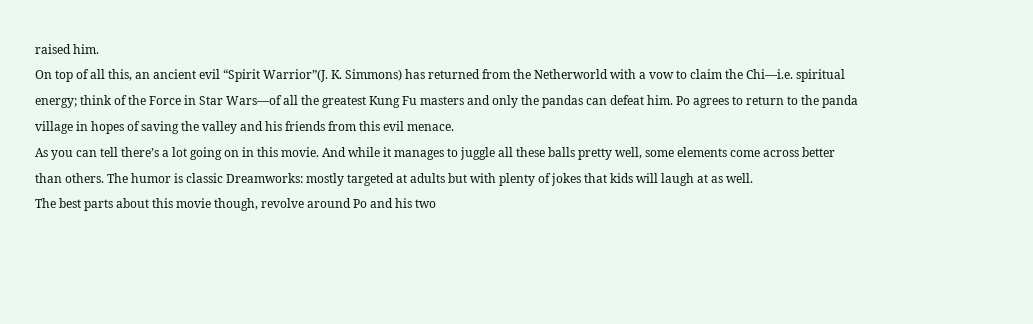raised him.
On top of all this, an ancient evil “Spirit Warrior”(J. K. Simmons) has returned from the Netherworld with a vow to claim the Chi—i.e. spiritual energy; think of the Force in Star Wars—of all the greatest Kung Fu masters and only the pandas can defeat him. Po agrees to return to the panda village in hopes of saving the valley and his friends from this evil menace.
As you can tell there’s a lot going on in this movie. And while it manages to juggle all these balls pretty well, some elements come across better than others. The humor is classic Dreamworks: mostly targeted at adults but with plenty of jokes that kids will laugh at as well.
The best parts about this movie though, revolve around Po and his two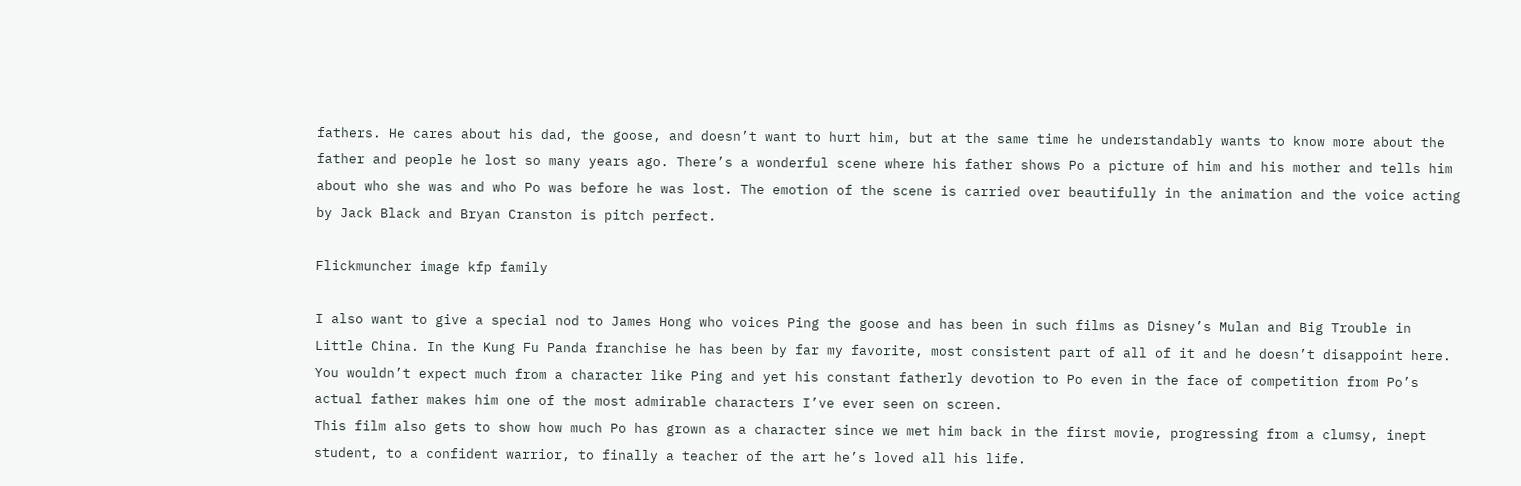fathers. He cares about his dad, the goose, and doesn’t want to hurt him, but at the same time he understandably wants to know more about the father and people he lost so many years ago. There’s a wonderful scene where his father shows Po a picture of him and his mother and tells him about who she was and who Po was before he was lost. The emotion of the scene is carried over beautifully in the animation and the voice acting by Jack Black and Bryan Cranston is pitch perfect.

Flickmuncher image kfp family

I also want to give a special nod to James Hong who voices Ping the goose and has been in such films as Disney’s Mulan and Big Trouble in Little China. In the Kung Fu Panda franchise he has been by far my favorite, most consistent part of all of it and he doesn’t disappoint here. You wouldn’t expect much from a character like Ping and yet his constant fatherly devotion to Po even in the face of competition from Po’s actual father makes him one of the most admirable characters I’ve ever seen on screen.
This film also gets to show how much Po has grown as a character since we met him back in the first movie, progressing from a clumsy, inept student, to a confident warrior, to finally a teacher of the art he’s loved all his life.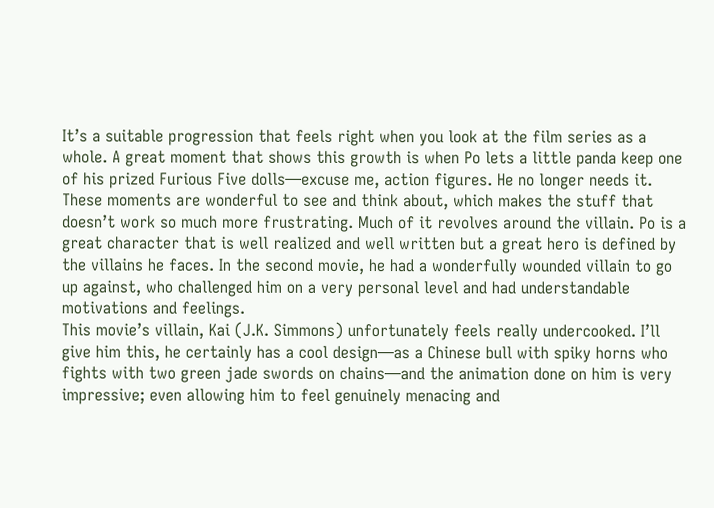It’s a suitable progression that feels right when you look at the film series as a whole. A great moment that shows this growth is when Po lets a little panda keep one of his prized Furious Five dolls—excuse me, action figures. He no longer needs it.
These moments are wonderful to see and think about, which makes the stuff that doesn’t work so much more frustrating. Much of it revolves around the villain. Po is a great character that is well realized and well written but a great hero is defined by the villains he faces. In the second movie, he had a wonderfully wounded villain to go up against, who challenged him on a very personal level and had understandable motivations and feelings.
This movie’s villain, Kai (J.K. Simmons) unfortunately feels really undercooked. I’ll give him this, he certainly has a cool design—as a Chinese bull with spiky horns who fights with two green jade swords on chains—and the animation done on him is very impressive; even allowing him to feel genuinely menacing and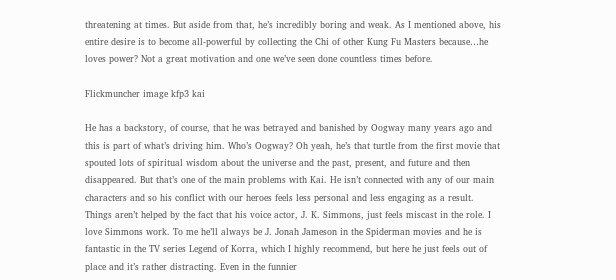threatening at times. But aside from that, he’s incredibly boring and weak. As I mentioned above, his entire desire is to become all-powerful by collecting the Chi of other Kung Fu Masters because…he loves power? Not a great motivation and one we’ve seen done countless times before.

Flickmuncher image kfp3 kai

He has a backstory, of course, that he was betrayed and banished by Oogway many years ago and this is part of what’s driving him. Who’s Oogway? Oh yeah, he’s that turtle from the first movie that spouted lots of spiritual wisdom about the universe and the past, present, and future and then disappeared. But that’s one of the main problems with Kai. He isn’t connected with any of our main characters and so his conflict with our heroes feels less personal and less engaging as a result.
Things aren’t helped by the fact that his voice actor, J. K. Simmons, just feels miscast in the role. I love Simmons work. To me he’ll always be J. Jonah Jameson in the Spiderman movies and he is fantastic in the TV series Legend of Korra, which I highly recommend, but here he just feels out of place and it’s rather distracting. Even in the funnier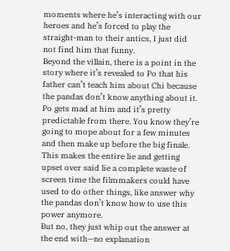moments where he’s interacting with our heroes and he’s forced to play the straight-man to their antics, I just did not find him that funny.
Beyond the villain, there is a point in the story where it’s revealed to Po that his father can’t teach him about Chi because the pandas don’t know anything about it. Po gets mad at him and it’s pretty predictable from there. You know they’re going to mope about for a few minutes and then make up before the big finale. This makes the entire lie and getting upset over said lie a complete waste of screen time the filmmakers could have used to do other things, like answer why the pandas don’t know how to use this power anymore.
But no, they just whip out the answer at the end with—no explanation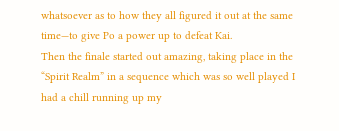whatsoever as to how they all figured it out at the same time—to give Po a power up to defeat Kai.
Then the finale started out amazing, taking place in the “Spirit Realm” in a sequence which was so well played I had a chill running up my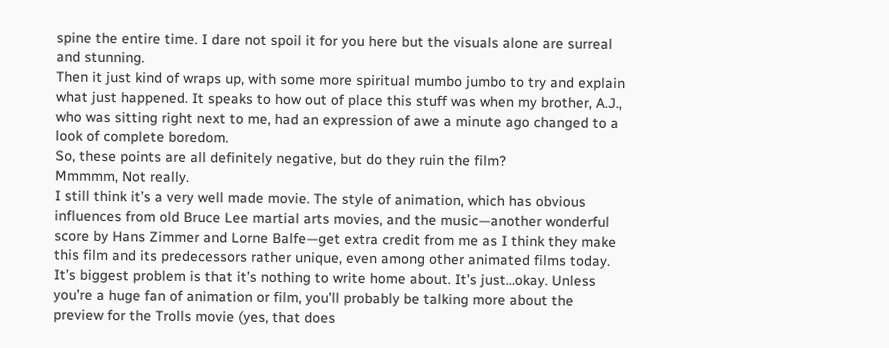spine the entire time. I dare not spoil it for you here but the visuals alone are surreal and stunning.
Then it just kind of wraps up, with some more spiritual mumbo jumbo to try and explain what just happened. It speaks to how out of place this stuff was when my brother, A.J., who was sitting right next to me, had an expression of awe a minute ago changed to a look of complete boredom.
So, these points are all definitely negative, but do they ruin the film?
Mmmmm, Not really.
I still think it’s a very well made movie. The style of animation, which has obvious influences from old Bruce Lee martial arts movies, and the music—another wonderful score by Hans Zimmer and Lorne Balfe—get extra credit from me as I think they make this film and its predecessors rather unique, even among other animated films today.
It’s biggest problem is that it’s nothing to write home about. It’s just…okay. Unless you’re a huge fan of animation or film, you’ll probably be talking more about the preview for the Trolls movie (yes, that does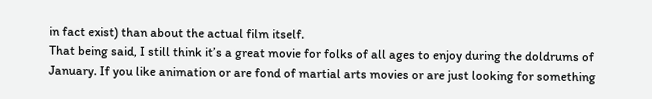in fact exist) than about the actual film itself.
That being said, I still think it’s a great movie for folks of all ages to enjoy during the doldrums of January. If you like animation or are fond of martial arts movies or are just looking for something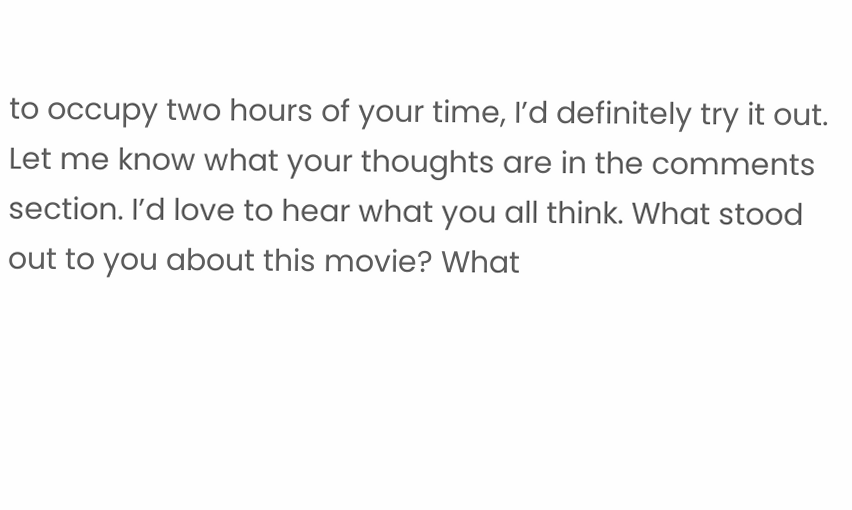to occupy two hours of your time, I’d definitely try it out.
Let me know what your thoughts are in the comments section. I’d love to hear what you all think. What stood out to you about this movie? What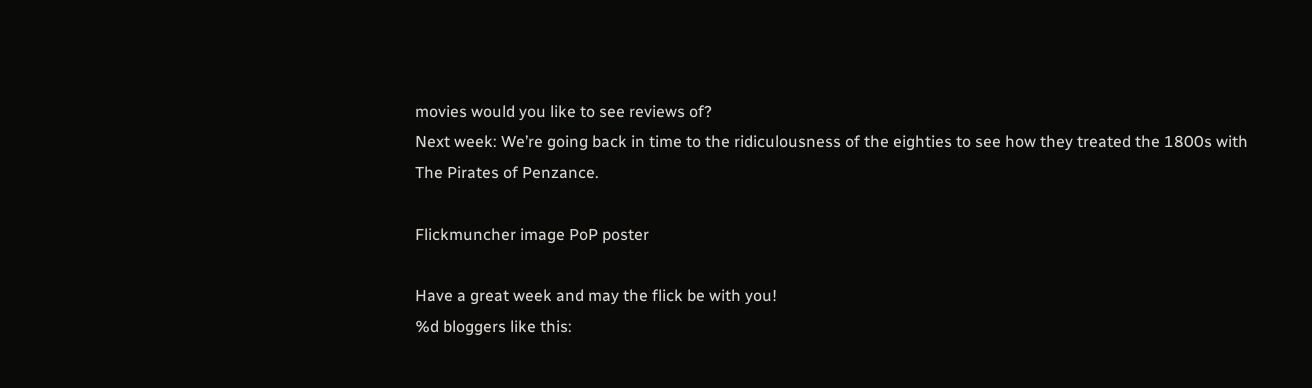movies would you like to see reviews of?
Next week: We’re going back in time to the ridiculousness of the eighties to see how they treated the 1800s with The Pirates of Penzance.

Flickmuncher image PoP poster

Have a great week and may the flick be with you!
%d bloggers like this: